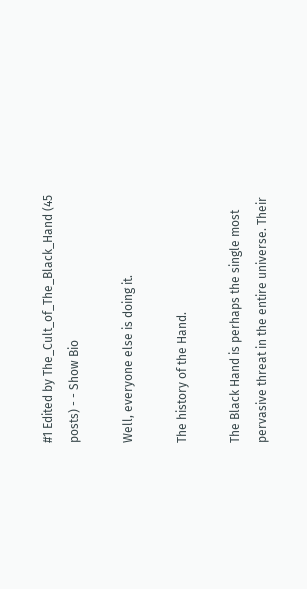#1 Edited by The_Cult_of_The_Black_Hand (45 posts) - - Show Bio

Well, everyone else is doing it.

The history of the Hand.

The Black Hand is perhaps the single most pervasive threat in the entire universe. Their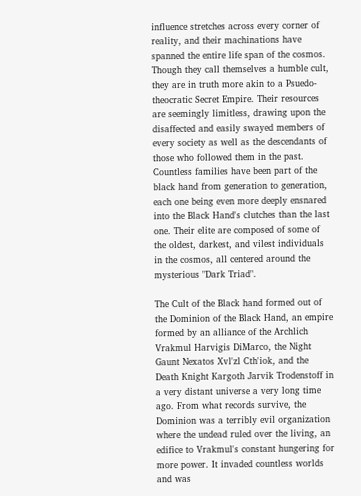influence stretches across every corner of reality, and their machinations have spanned the entire life span of the cosmos. Though they call themselves a humble cult, they are in truth more akin to a Psuedo-theocratic Secret Empire. Their resources are seemingly limitless, drawing upon the disaffected and easily swayed members of every society as well as the descendants of those who followed them in the past. Countless families have been part of the black hand from generation to generation, each one being even more deeply ensnared into the Black Hand's clutches than the last one. Their elite are composed of some of the oldest, darkest, and vilest individuals in the cosmos, all centered around the mysterious "Dark Triad".

The Cult of the Black hand formed out of the Dominion of the Black Hand, an empire formed by an alliance of the Archlich Vrakmul Harvigis DiMarco, the Night Gaunt Nexatos Xvl'zl Cth'iok, and the Death Knight Kargoth Jarvik Trodenstoff in a very distant universe a very long time ago. From what records survive, the Dominion was a terribly evil organization where the undead ruled over the living, an edifice to Vrakmul's constant hungering for more power. It invaded countless worlds and was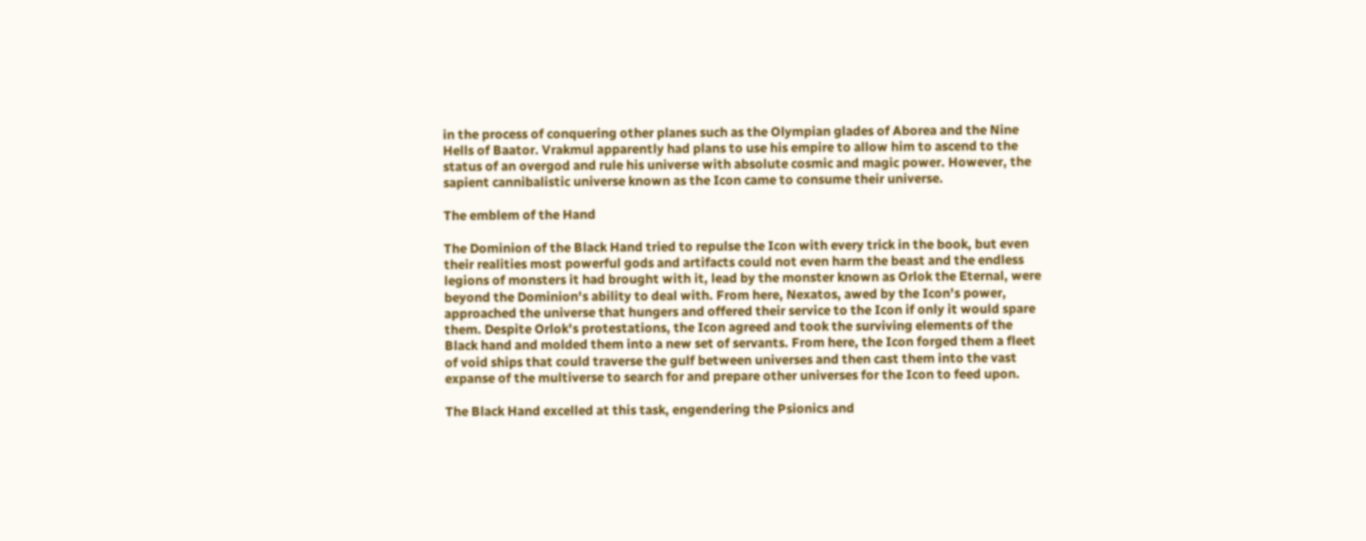in the process of conquering other planes such as the Olympian glades of Aborea and the Nine Hells of Baator. Vrakmul apparently had plans to use his empire to allow him to ascend to the status of an overgod and rule his universe with absolute cosmic and magic power. However, the sapient cannibalistic universe known as the Icon came to consume their universe.

The emblem of the Hand

The Dominion of the Black Hand tried to repulse the Icon with every trick in the book, but even their realities most powerful gods and artifacts could not even harm the beast and the endless legions of monsters it had brought with it, lead by the monster known as Orlok the Eternal, were beyond the Dominion's ability to deal with. From here, Nexatos, awed by the Icon's power, approached the universe that hungers and offered their service to the Icon if only it would spare them. Despite Orlok's protestations, the Icon agreed and took the surviving elements of the Black hand and molded them into a new set of servants. From here, the Icon forged them a fleet of void ships that could traverse the gulf between universes and then cast them into the vast expanse of the multiverse to search for and prepare other universes for the Icon to feed upon.

The Black Hand excelled at this task, engendering the Psionics and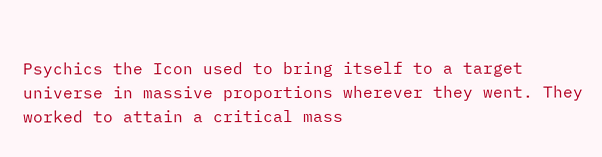Psychics the Icon used to bring itself to a target universe in massive proportions wherever they went. They worked to attain a critical mass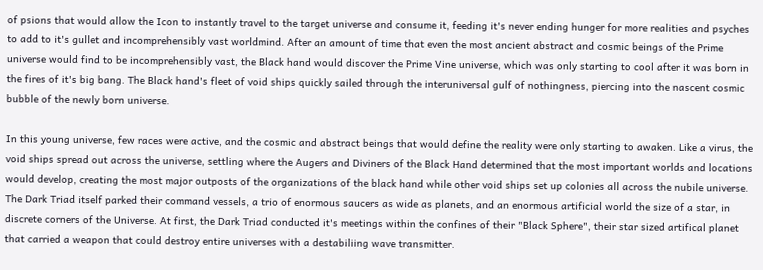of psions that would allow the Icon to instantly travel to the target universe and consume it, feeding it's never ending hunger for more realities and psyches to add to it's gullet and incomprehensibly vast worldmind. After an amount of time that even the most ancient abstract and cosmic beings of the Prime universe would find to be incomprehensibly vast, the Black hand would discover the Prime Vine universe, which was only starting to cool after it was born in the fires of it's big bang. The Black hand's fleet of void ships quickly sailed through the interuniversal gulf of nothingness, piercing into the nascent cosmic bubble of the newly born universe.

In this young universe, few races were active, and the cosmic and abstract beings that would define the reality were only starting to awaken. Like a virus, the void ships spread out across the universe, settling where the Augers and Diviners of the Black Hand determined that the most important worlds and locations would develop, creating the most major outposts of the organizations of the black hand while other void ships set up colonies all across the nubile universe. The Dark Triad itself parked their command vessels, a trio of enormous saucers as wide as planets, and an enormous artificial world the size of a star, in discrete corners of the Universe. At first, the Dark Triad conducted it's meetings within the confines of their "Black Sphere", their star sized artifical planet that carried a weapon that could destroy entire universes with a destabiliing wave transmitter.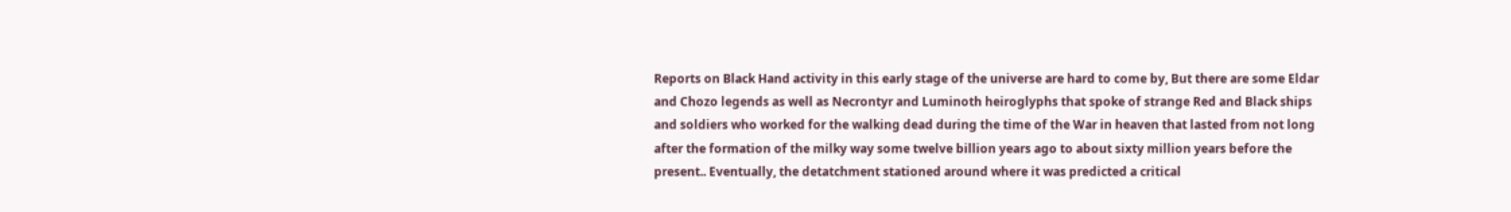Reports on Black Hand activity in this early stage of the universe are hard to come by, But there are some Eldar and Chozo legends as well as Necrontyr and Luminoth heiroglyphs that spoke of strange Red and Black ships and soldiers who worked for the walking dead during the time of the War in heaven that lasted from not long after the formation of the milky way some twelve billion years ago to about sixty million years before the present.. Eventually, the detatchment stationed around where it was predicted a critical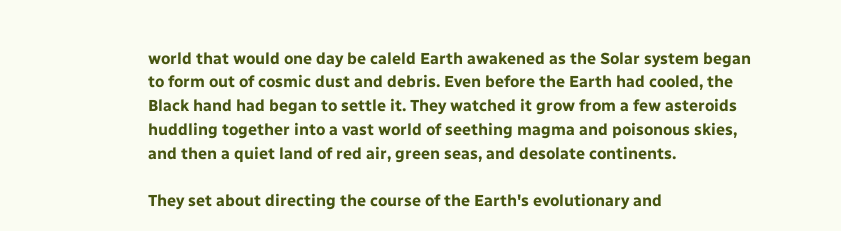world that would one day be caleld Earth awakened as the Solar system began to form out of cosmic dust and debris. Even before the Earth had cooled, the Black hand had began to settle it. They watched it grow from a few asteroids huddling together into a vast world of seething magma and poisonous skies, and then a quiet land of red air, green seas, and desolate continents.

They set about directing the course of the Earth's evolutionary and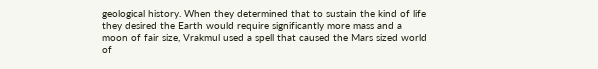geological history. When they determined that to sustain the kind of life they desired the Earth would require significantly more mass and a moon of fair size, Vrakmul used a spell that caused the Mars sized world of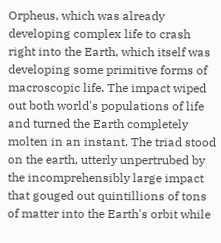Orpheus, which was already developing complex life to crash right into the Earth, which itself was developing some primitive forms of macroscopic life. The impact wiped out both world's populations of life and turned the Earth completely molten in an instant. The triad stood on the earth, utterly unpertrubed by the incomprehensibly large impact that gouged out quintillions of tons of matter into the Earth's orbit while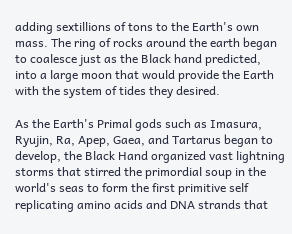adding sextillions of tons to the Earth's own mass. The ring of rocks around the earth began to coalesce just as the Black hand predicted, into a large moon that would provide the Earth with the system of tides they desired.

As the Earth's Primal gods such as Imasura, Ryujin, Ra, Apep, Gaea, and Tartarus began to develop, the Black Hand organized vast lightning storms that stirred the primordial soup in the world's seas to form the first primitive self replicating amino acids and DNA strands that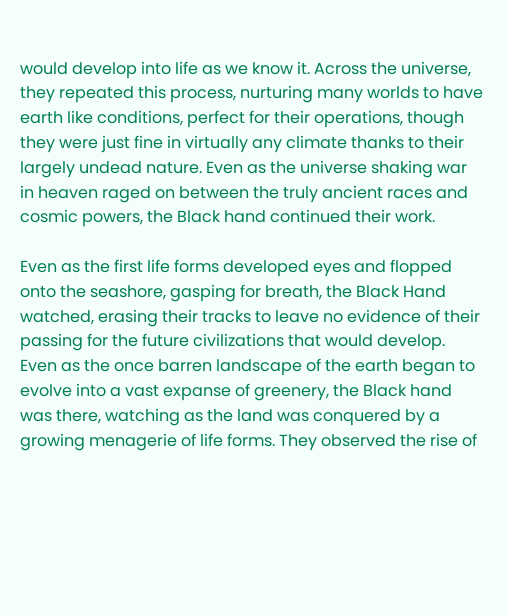would develop into life as we know it. Across the universe, they repeated this process, nurturing many worlds to have earth like conditions, perfect for their operations, though they were just fine in virtually any climate thanks to their largely undead nature. Even as the universe shaking war in heaven raged on between the truly ancient races and cosmic powers, the Black hand continued their work.

Even as the first life forms developed eyes and flopped onto the seashore, gasping for breath, the Black Hand watched, erasing their tracks to leave no evidence of their passing for the future civilizations that would develop. Even as the once barren landscape of the earth began to evolve into a vast expanse of greenery, the Black hand was there, watching as the land was conquered by a growing menagerie of life forms. They observed the rise of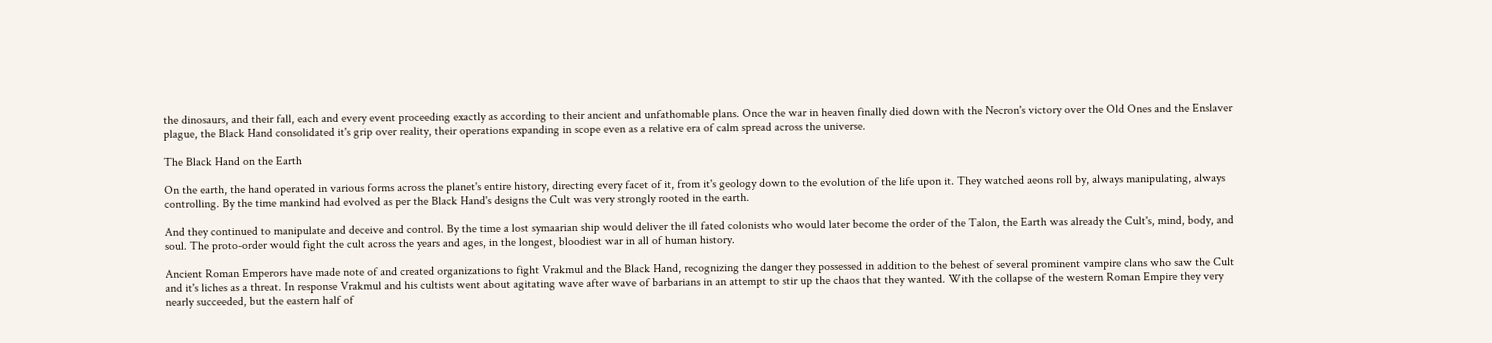the dinosaurs, and their fall, each and every event proceeding exactly as according to their ancient and unfathomable plans. Once the war in heaven finally died down with the Necron's victory over the Old Ones and the Enslaver plague, the Black Hand consolidated it's grip over reality, their operations expanding in scope even as a relative era of calm spread across the universe.

The Black Hand on the Earth

On the earth, the hand operated in various forms across the planet's entire history, directing every facet of it, from it's geology down to the evolution of the life upon it. They watched aeons roll by, always manipulating, always controlling. By the time mankind had evolved as per the Black Hand's designs the Cult was very strongly rooted in the earth.

And they continued to manipulate and deceive and control. By the time a lost symaarian ship would deliver the ill fated colonists who would later become the order of the Talon, the Earth was already the Cult's, mind, body, and soul. The proto-order would fight the cult across the years and ages, in the longest, bloodiest war in all of human history.

Ancient Roman Emperors have made note of and created organizations to fight Vrakmul and the Black Hand, recognizing the danger they possessed in addition to the behest of several prominent vampire clans who saw the Cult and it's liches as a threat. In response Vrakmul and his cultists went about agitating wave after wave of barbarians in an attempt to stir up the chaos that they wanted. With the collapse of the western Roman Empire they very nearly succeeded, but the eastern half of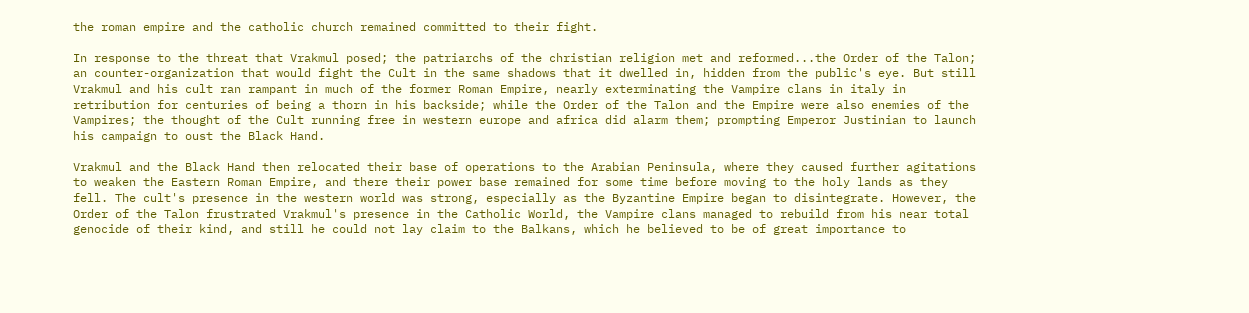the roman empire and the catholic church remained committed to their fight.

In response to the threat that Vrakmul posed; the patriarchs of the christian religion met and reformed...the Order of the Talon; an counter-organization that would fight the Cult in the same shadows that it dwelled in, hidden from the public's eye. But still Vrakmul and his cult ran rampant in much of the former Roman Empire, nearly exterminating the Vampire clans in italy in retribution for centuries of being a thorn in his backside; while the Order of the Talon and the Empire were also enemies of the Vampires; the thought of the Cult running free in western europe and africa did alarm them; prompting Emperor Justinian to launch his campaign to oust the Black Hand.

Vrakmul and the Black Hand then relocated their base of operations to the Arabian Peninsula, where they caused further agitations to weaken the Eastern Roman Empire, and there their power base remained for some time before moving to the holy lands as they fell. The cult's presence in the western world was strong, especially as the Byzantine Empire began to disintegrate. However, the Order of the Talon frustrated Vrakmul's presence in the Catholic World, the Vampire clans managed to rebuild from his near total genocide of their kind, and still he could not lay claim to the Balkans, which he believed to be of great importance to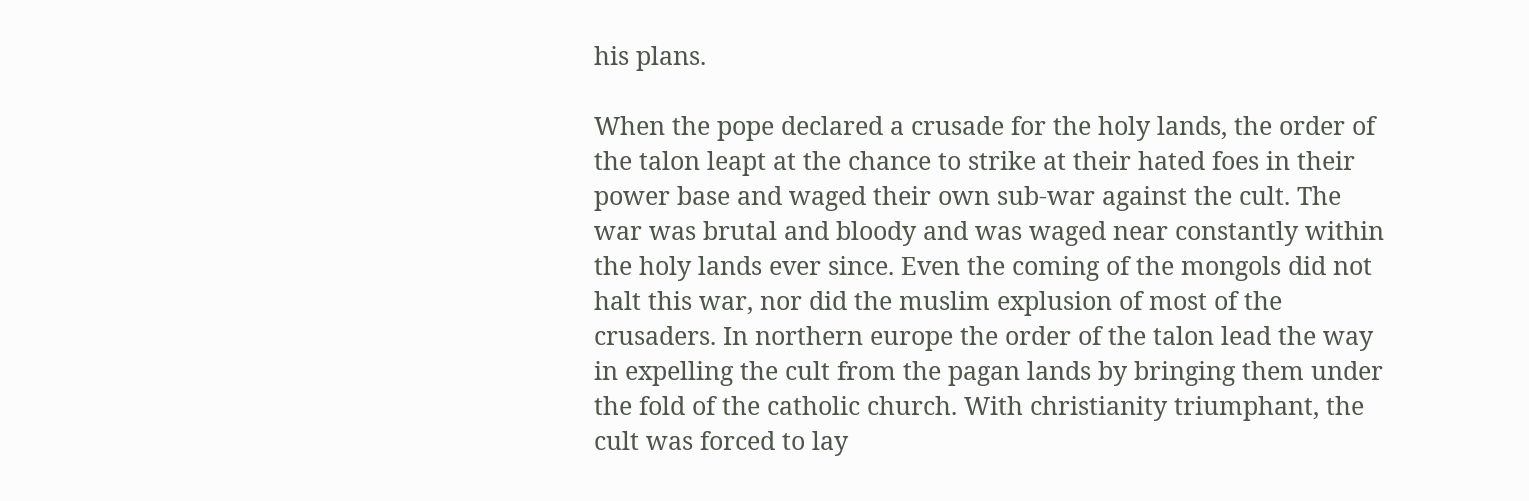his plans.

When the pope declared a crusade for the holy lands, the order of the talon leapt at the chance to strike at their hated foes in their power base and waged their own sub-war against the cult. The war was brutal and bloody and was waged near constantly within the holy lands ever since. Even the coming of the mongols did not halt this war, nor did the muslim explusion of most of the crusaders. In northern europe the order of the talon lead the way in expelling the cult from the pagan lands by bringing them under the fold of the catholic church. With christianity triumphant, the cult was forced to lay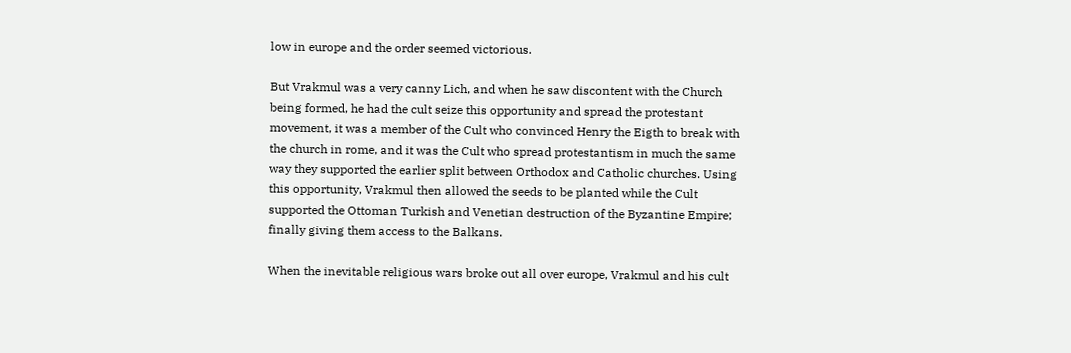low in europe and the order seemed victorious.

But Vrakmul was a very canny Lich, and when he saw discontent with the Church being formed, he had the cult seize this opportunity and spread the protestant movement, it was a member of the Cult who convinced Henry the Eigth to break with the church in rome, and it was the Cult who spread protestantism in much the same way they supported the earlier split between Orthodox and Catholic churches. Using this opportunity, Vrakmul then allowed the seeds to be planted while the Cult supported the Ottoman Turkish and Venetian destruction of the Byzantine Empire; finally giving them access to the Balkans.

When the inevitable religious wars broke out all over europe, Vrakmul and his cult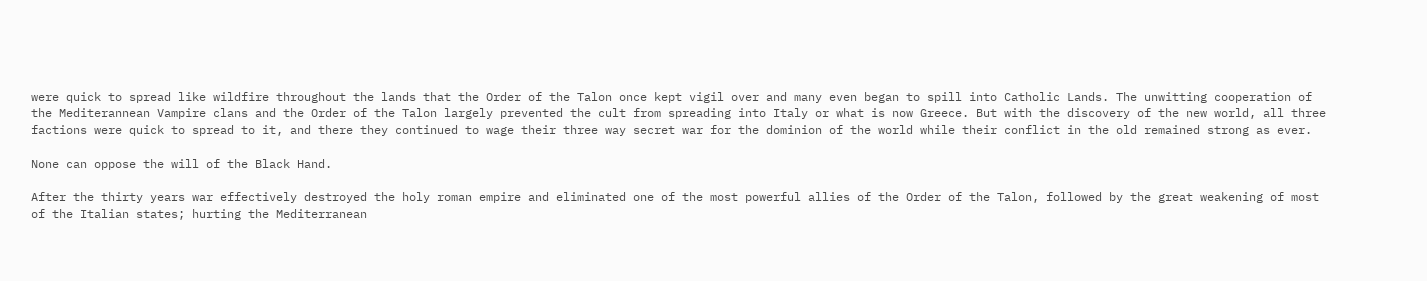were quick to spread like wildfire throughout the lands that the Order of the Talon once kept vigil over and many even began to spill into Catholic Lands. The unwitting cooperation of the Mediterannean Vampire clans and the Order of the Talon largely prevented the cult from spreading into Italy or what is now Greece. But with the discovery of the new world, all three factions were quick to spread to it, and there they continued to wage their three way secret war for the dominion of the world while their conflict in the old remained strong as ever.

None can oppose the will of the Black Hand.

After the thirty years war effectively destroyed the holy roman empire and eliminated one of the most powerful allies of the Order of the Talon, followed by the great weakening of most of the Italian states; hurting the Mediterranean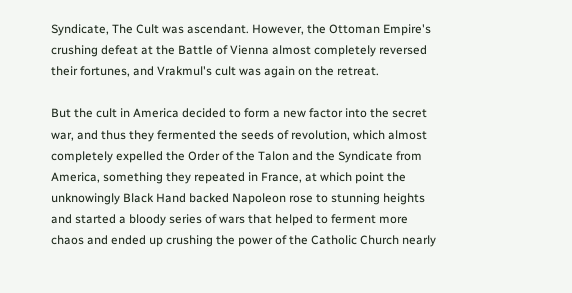Syndicate, The Cult was ascendant. However, the Ottoman Empire's crushing defeat at the Battle of Vienna almost completely reversed their fortunes, and Vrakmul's cult was again on the retreat.

But the cult in America decided to form a new factor into the secret war, and thus they fermented the seeds of revolution, which almost completely expelled the Order of the Talon and the Syndicate from America, something they repeated in France, at which point the unknowingly Black Hand backed Napoleon rose to stunning heights and started a bloody series of wars that helped to ferment more chaos and ended up crushing the power of the Catholic Church nearly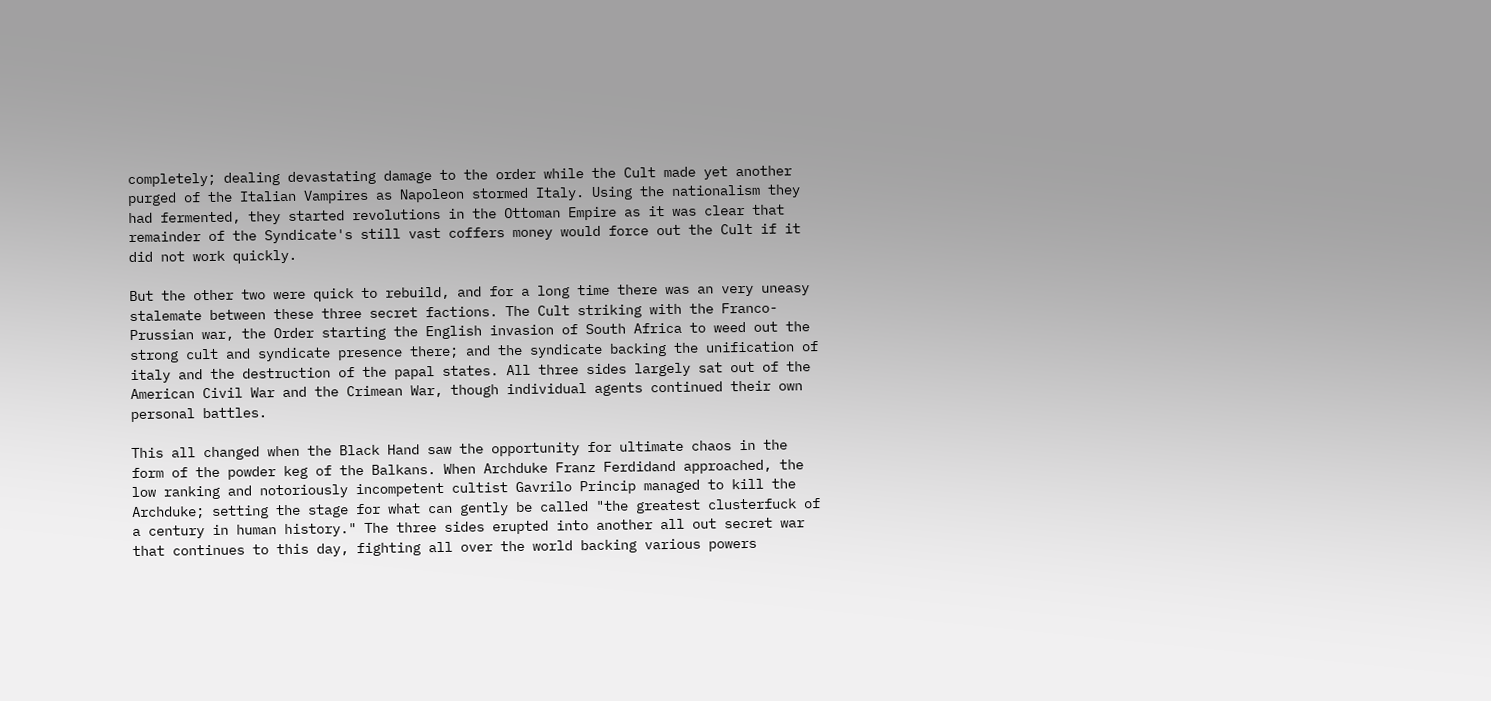completely; dealing devastating damage to the order while the Cult made yet another purged of the Italian Vampires as Napoleon stormed Italy. Using the nationalism they had fermented, they started revolutions in the Ottoman Empire as it was clear that remainder of the Syndicate's still vast coffers money would force out the Cult if it did not work quickly.

But the other two were quick to rebuild, and for a long time there was an very uneasy stalemate between these three secret factions. The Cult striking with the Franco-Prussian war, the Order starting the English invasion of South Africa to weed out the strong cult and syndicate presence there; and the syndicate backing the unification of italy and the destruction of the papal states. All three sides largely sat out of the American Civil War and the Crimean War, though individual agents continued their own personal battles.

This all changed when the Black Hand saw the opportunity for ultimate chaos in the form of the powder keg of the Balkans. When Archduke Franz Ferdidand approached, the low ranking and notoriously incompetent cultist Gavrilo Princip managed to kill the Archduke; setting the stage for what can gently be called "the greatest clusterfuck of a century in human history." The three sides erupted into another all out secret war that continues to this day, fighting all over the world backing various powers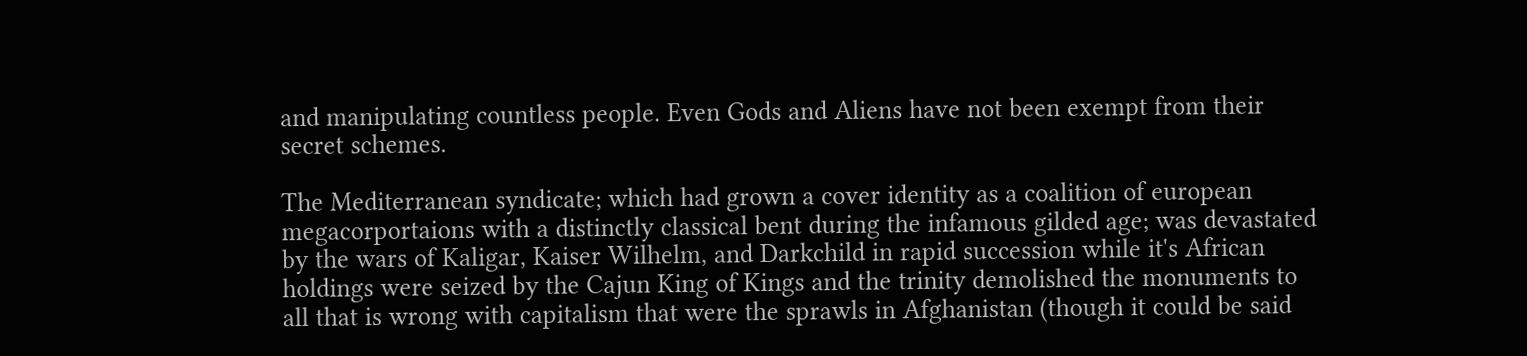and manipulating countless people. Even Gods and Aliens have not been exempt from their secret schemes.

The Mediterranean syndicate; which had grown a cover identity as a coalition of european megacorportaions with a distinctly classical bent during the infamous gilded age; was devastated by the wars of Kaligar, Kaiser Wilhelm, and Darkchild in rapid succession while it's African holdings were seized by the Cajun King of Kings and the trinity demolished the monuments to all that is wrong with capitalism that were the sprawls in Afghanistan (though it could be said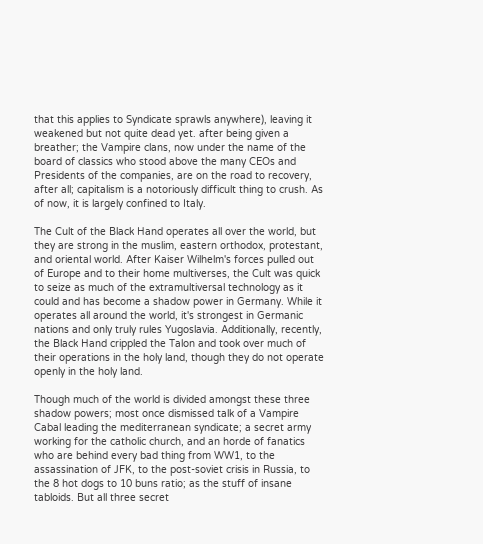that this applies to Syndicate sprawls anywhere), leaving it weakened but not quite dead yet. after being given a breather; the Vampire clans, now under the name of the board of classics who stood above the many CEOs and Presidents of the companies, are on the road to recovery, after all; capitalism is a notoriously difficult thing to crush. As of now, it is largely confined to Italy.

The Cult of the Black Hand operates all over the world, but they are strong in the muslim, eastern orthodox, protestant, and oriental world. After Kaiser Wilhelm's forces pulled out of Europe and to their home multiverses, the Cult was quick to seize as much of the extramultiversal technology as it could and has become a shadow power in Germany. While it operates all around the world, it's strongest in Germanic nations and only truly rules Yugoslavia. Additionally, recently, the Black Hand crippled the Talon and took over much of their operations in the holy land, though they do not operate openly in the holy land.

Though much of the world is divided amongst these three shadow powers; most once dismissed talk of a Vampire Cabal leading the mediterranean syndicate; a secret army working for the catholic church, and an horde of fanatics who are behind every bad thing from WW1, to the assassination of JFK, to the post-soviet crisis in Russia, to the 8 hot dogs to 10 buns ratio; as the stuff of insane tabloids. But all three secret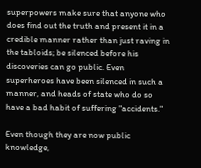superpowers make sure that anyone who does find out the truth and present it in a credible manner rather than just raving in the tabloids; be silenced before his discoveries can go public. Even superheroes have been silenced in such a manner, and heads of state who do so have a bad habit of suffering "accidents."

Even though they are now public knowledge,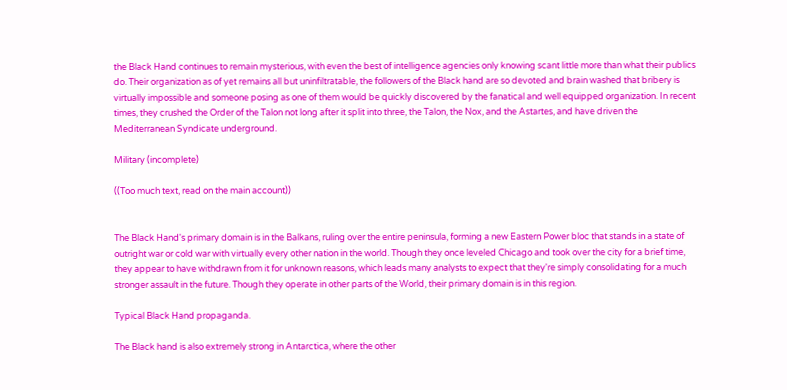the Black Hand continues to remain mysterious, with even the best of intelligence agencies only knowing scant little more than what their publics do. Their organization as of yet remains all but uninfiltratable, the followers of the Black hand are so devoted and brain washed that bribery is virtually impossible and someone posing as one of them would be quickly discovered by the fanatical and well equipped organization. In recent times, they crushed the Order of the Talon not long after it split into three, the Talon, the Nox, and the Astartes, and have driven the Mediterranean Syndicate underground.

Military (incomplete)

((Too much text, read on the main account))


The Black Hand's primary domain is in the Balkans, ruling over the entire peninsula, forming a new Eastern Power bloc that stands in a state of outright war or cold war with virtually every other nation in the world. Though they once leveled Chicago and took over the city for a brief time, they appear to have withdrawn from it for unknown reasons, which leads many analysts to expect that they're simply consolidating for a much stronger assault in the future. Though they operate in other parts of the World, their primary domain is in this region.

Typical Black Hand propaganda.

The Black hand is also extremely strong in Antarctica, where the other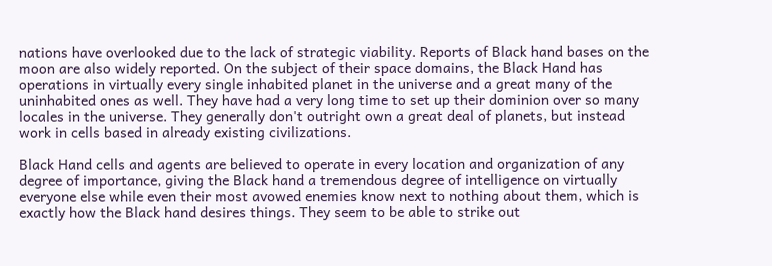nations have overlooked due to the lack of strategic viability. Reports of Black hand bases on the moon are also widely reported. On the subject of their space domains, the Black Hand has operations in virtually every single inhabited planet in the universe and a great many of the uninhabited ones as well. They have had a very long time to set up their dominion over so many locales in the universe. They generally don't outright own a great deal of planets, but instead work in cells based in already existing civilizations.

Black Hand cells and agents are believed to operate in every location and organization of any degree of importance, giving the Black hand a tremendous degree of intelligence on virtually everyone else while even their most avowed enemies know next to nothing about them, which is exactly how the Black hand desires things. They seem to be able to strike out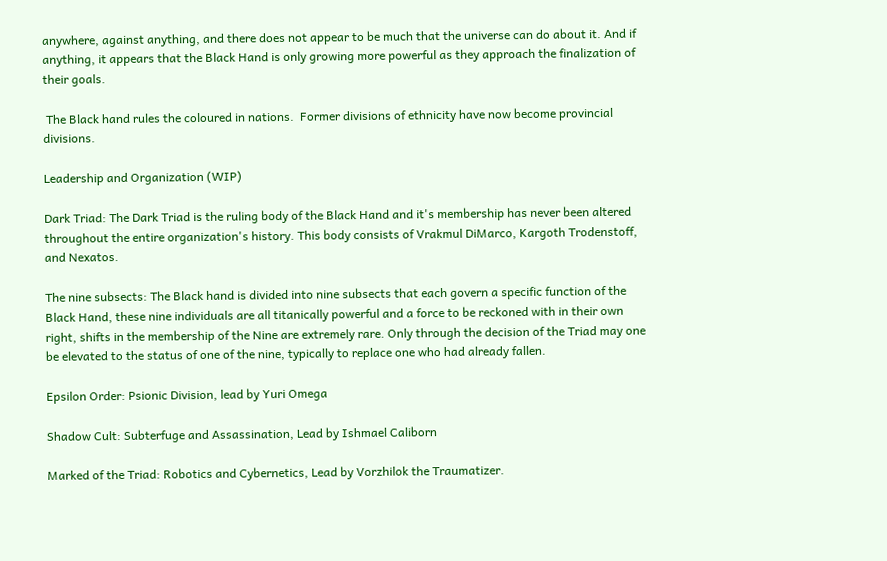anywhere, against anything, and there does not appear to be much that the universe can do about it. And if anything, it appears that the Black Hand is only growing more powerful as they approach the finalization of their goals.

 The Black hand rules the coloured in nations.  Former divisions of ethnicity have now become provincial divisions.

Leadership and Organization (WIP)

Dark Triad: The Dark Triad is the ruling body of the Black Hand and it's membership has never been altered throughout the entire organization's history. This body consists of Vrakmul DiMarco, Kargoth Trodenstoff, and Nexatos.

The nine subsects: The Black hand is divided into nine subsects that each govern a specific function of the Black Hand, these nine individuals are all titanically powerful and a force to be reckoned with in their own right, shifts in the membership of the Nine are extremely rare. Only through the decision of the Triad may one be elevated to the status of one of the nine, typically to replace one who had already fallen.

Epsilon Order: Psionic Division, lead by Yuri Omega

Shadow Cult: Subterfuge and Assassination, Lead by Ishmael Caliborn

Marked of the Triad: Robotics and Cybernetics, Lead by Vorzhilok the Traumatizer.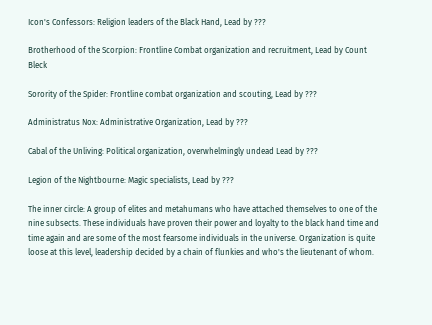Icon's Confessors: Religion leaders of the Black Hand, Lead by ???

Brotherhood of the Scorpion: Frontline Combat organization and recruitment, Lead by Count Bleck

Sorority of the Spider: Frontline combat organization and scouting, Lead by ???

Administratus Nox: Administrative Organization, Lead by ???

Cabal of the Unliving: Political organization, overwhelmingly undead Lead by ???

Legion of the Nightbourne: Magic specialists, Lead by ???

The inner circle: A group of elites and metahumans who have attached themselves to one of the nine subsects. These individuals have proven their power and loyalty to the black hand time and time again and are some of the most fearsome individuals in the universe. Organization is quite loose at this level, leadership decided by a chain of flunkies and who's the lieutenant of whom.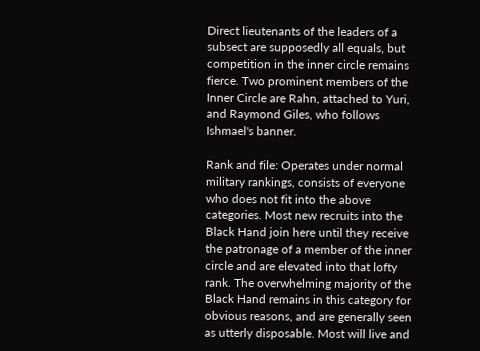Direct lieutenants of the leaders of a subsect are supposedly all equals, but competition in the inner circle remains fierce. Two prominent members of the Inner Circle are Rahn, attached to Yuri, and Raymond Giles, who follows Ishmael's banner.

Rank and file: Operates under normal military rankings, consists of everyone who does not fit into the above categories. Most new recruits into the Black Hand join here until they receive the patronage of a member of the inner circle and are elevated into that lofty rank. The overwhelming majority of the Black Hand remains in this category for obvious reasons, and are generally seen as utterly disposable. Most will live and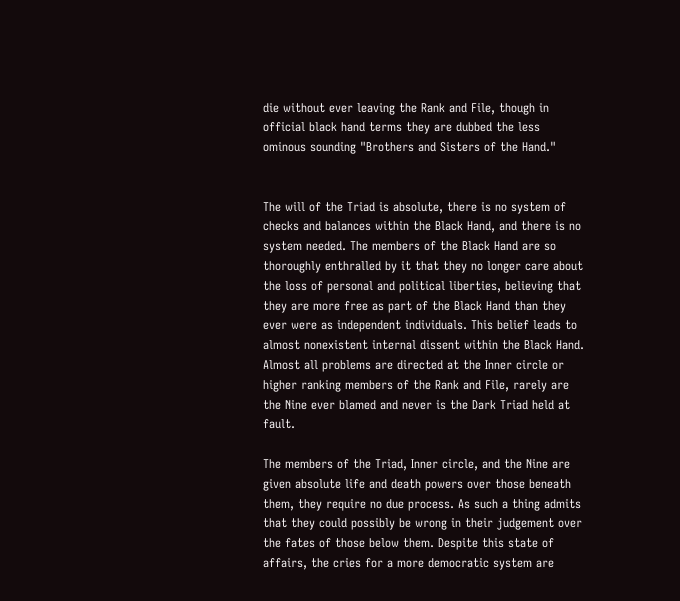die without ever leaving the Rank and File, though in official black hand terms they are dubbed the less ominous sounding "Brothers and Sisters of the Hand."


The will of the Triad is absolute, there is no system of checks and balances within the Black Hand, and there is no system needed. The members of the Black Hand are so thoroughly enthralled by it that they no longer care about the loss of personal and political liberties, believing that they are more free as part of the Black Hand than they ever were as independent individuals. This belief leads to almost nonexistent internal dissent within the Black Hand. Almost all problems are directed at the Inner circle or higher ranking members of the Rank and File, rarely are the Nine ever blamed and never is the Dark Triad held at fault.

The members of the Triad, Inner circle, and the Nine are given absolute life and death powers over those beneath them, they require no due process. As such a thing admits that they could possibly be wrong in their judgement over the fates of those below them. Despite this state of affairs, the cries for a more democratic system are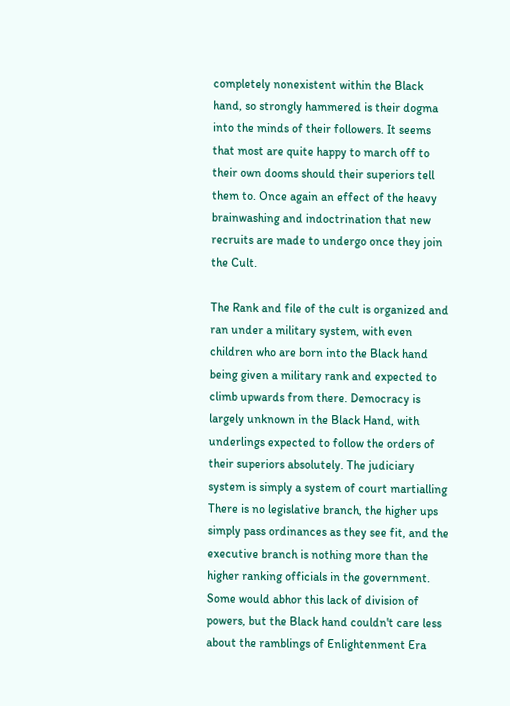completely nonexistent within the Black hand, so strongly hammered is their dogma into the minds of their followers. It seems that most are quite happy to march off to their own dooms should their superiors tell them to. Once again an effect of the heavy brainwashing and indoctrination that new recruits are made to undergo once they join the Cult.

The Rank and file of the cult is organized and ran under a military system, with even children who are born into the Black hand being given a military rank and expected to climb upwards from there. Democracy is largely unknown in the Black Hand, with underlings expected to follow the orders of their superiors absolutely. The judiciary system is simply a system of court martialling There is no legislative branch, the higher ups simply pass ordinances as they see fit, and the executive branch is nothing more than the higher ranking officials in the government. Some would abhor this lack of division of powers, but the Black hand couldn't care less about the ramblings of Enlightenment Era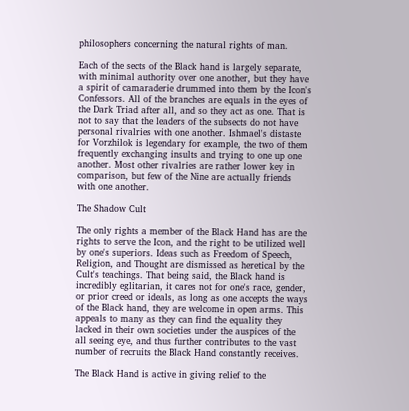philosophers concerning the natural rights of man.

Each of the sects of the Black hand is largely separate, with minimal authority over one another, but they have a spirit of camaraderie drummed into them by the Icon's Confessors. All of the branches are equals in the eyes of the Dark Triad after all, and so they act as one. That is not to say that the leaders of the subsects do not have personal rivalries with one another. Ishmael's distaste for Vorzhilok is legendary for example, the two of them frequently exchanging insults and trying to one up one another. Most other rivalries are rather lower key in comparison, but few of the Nine are actually friends with one another.

The Shadow Cult

The only rights a member of the Black Hand has are the rights to serve the Icon, and the right to be utilized well by one's superiors. Ideas such as Freedom of Speech, Religion, and Thought are dismissed as heretical by the Cult's teachings. That being said, the Black hand is incredibly eglitarian, it cares not for one's race, gender, or prior creed or ideals, as long as one accepts the ways of the Black hand, they are welcome in open arms. This appeals to many as they can find the equality they lacked in their own societies under the auspices of the all seeing eye, and thus further contributes to the vast number of recruits the Black Hand constantly receives.

The Black Hand is active in giving relief to the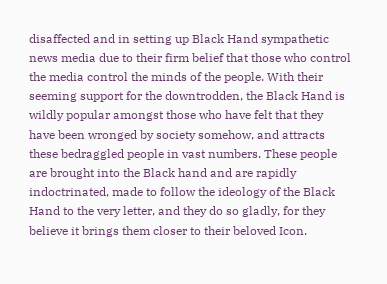disaffected and in setting up Black Hand sympathetic news media due to their firm belief that those who control the media control the minds of the people. With their seeming support for the downtrodden, the Black Hand is wildly popular amongst those who have felt that they have been wronged by society somehow, and attracts these bedraggled people in vast numbers. These people are brought into the Black hand and are rapidly indoctrinated, made to follow the ideology of the Black Hand to the very letter, and they do so gladly, for they believe it brings them closer to their beloved Icon.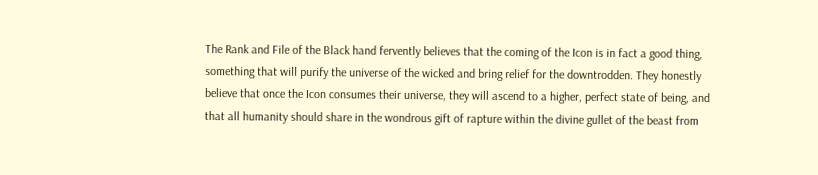The Rank and File of the Black hand fervently believes that the coming of the Icon is in fact a good thing, something that will purify the universe of the wicked and bring relief for the downtrodden. They honestly believe that once the Icon consumes their universe, they will ascend to a higher, perfect state of being, and that all humanity should share in the wondrous gift of rapture within the divine gullet of the beast from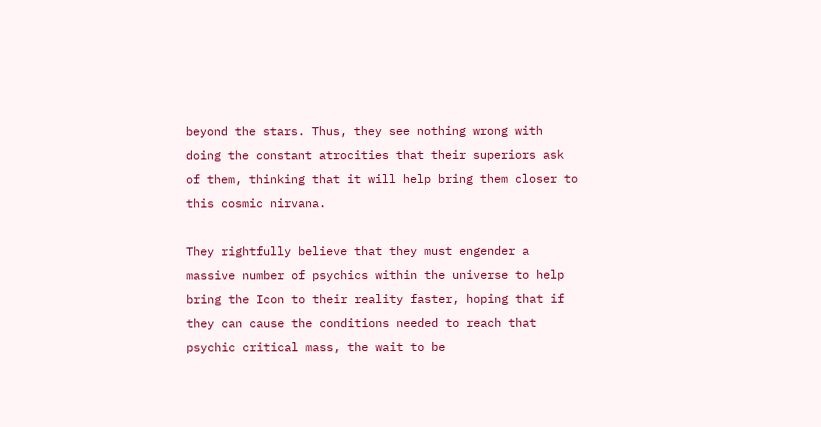beyond the stars. Thus, they see nothing wrong with doing the constant atrocities that their superiors ask of them, thinking that it will help bring them closer to this cosmic nirvana.

They rightfully believe that they must engender a massive number of psychics within the universe to help bring the Icon to their reality faster, hoping that if they can cause the conditions needed to reach that psychic critical mass, the wait to be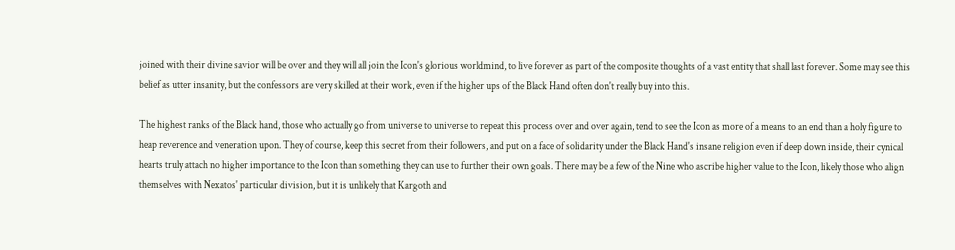joined with their divine savior will be over and they will all join the Icon's glorious worldmind, to live forever as part of the composite thoughts of a vast entity that shall last forever. Some may see this belief as utter insanity, but the confessors are very skilled at their work, even if the higher ups of the Black Hand often don't really buy into this.

The highest ranks of the Black hand, those who actually go from universe to universe to repeat this process over and over again, tend to see the Icon as more of a means to an end than a holy figure to heap reverence and veneration upon. They of course, keep this secret from their followers, and put on a face of solidarity under the Black Hand's insane religion even if deep down inside, their cynical hearts truly attach no higher importance to the Icon than something they can use to further their own goals. There may be a few of the Nine who ascribe higher value to the Icon, likely those who align themselves with Nexatos' particular division, but it is unlikely that Kargoth and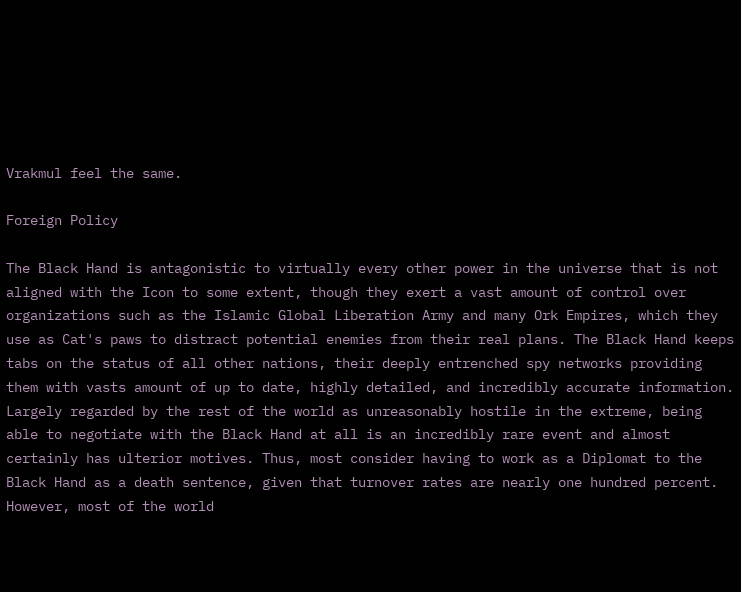Vrakmul feel the same.

Foreign Policy

The Black Hand is antagonistic to virtually every other power in the universe that is not aligned with the Icon to some extent, though they exert a vast amount of control over organizations such as the Islamic Global Liberation Army and many Ork Empires, which they use as Cat's paws to distract potential enemies from their real plans. The Black Hand keeps tabs on the status of all other nations, their deeply entrenched spy networks providing them with vasts amount of up to date, highly detailed, and incredibly accurate information. Largely regarded by the rest of the world as unreasonably hostile in the extreme, being able to negotiate with the Black Hand at all is an incredibly rare event and almost certainly has ulterior motives. Thus, most consider having to work as a Diplomat to the Black Hand as a death sentence, given that turnover rates are nearly one hundred percent. However, most of the world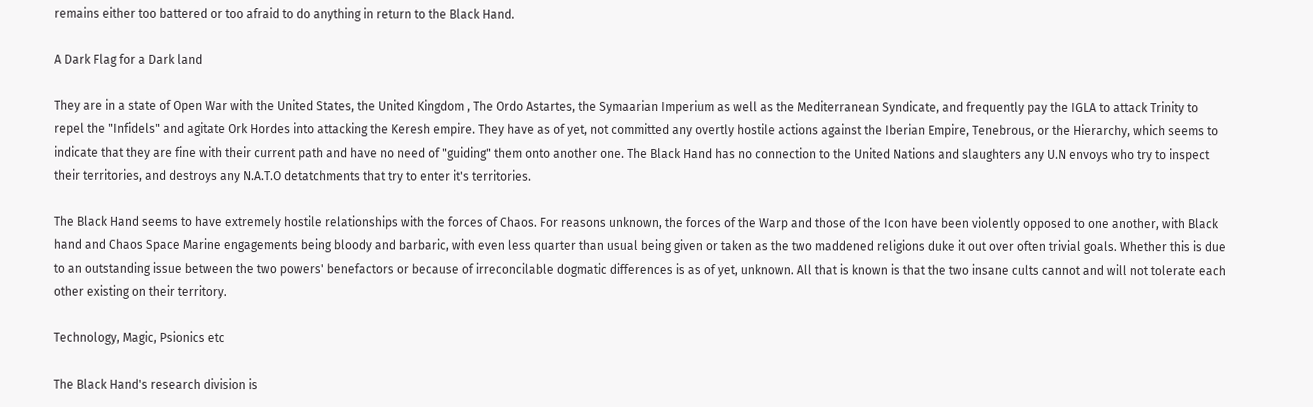remains either too battered or too afraid to do anything in return to the Black Hand.

A Dark Flag for a Dark land

They are in a state of Open War with the United States, the United Kingdom , The Ordo Astartes, the Symaarian Imperium as well as the Mediterranean Syndicate, and frequently pay the IGLA to attack Trinity to repel the "Infidels" and agitate Ork Hordes into attacking the Keresh empire. They have as of yet, not committed any overtly hostile actions against the Iberian Empire, Tenebrous, or the Hierarchy, which seems to indicate that they are fine with their current path and have no need of "guiding" them onto another one. The Black Hand has no connection to the United Nations and slaughters any U.N envoys who try to inspect their territories, and destroys any N.A.T.O detatchments that try to enter it's territories.

The Black Hand seems to have extremely hostile relationships with the forces of Chaos. For reasons unknown, the forces of the Warp and those of the Icon have been violently opposed to one another, with Black hand and Chaos Space Marine engagements being bloody and barbaric, with even less quarter than usual being given or taken as the two maddened religions duke it out over often trivial goals. Whether this is due to an outstanding issue between the two powers' benefactors or because of irreconcilable dogmatic differences is as of yet, unknown. All that is known is that the two insane cults cannot and will not tolerate each other existing on their territory.

Technology, Magic, Psionics etc

The Black Hand's research division is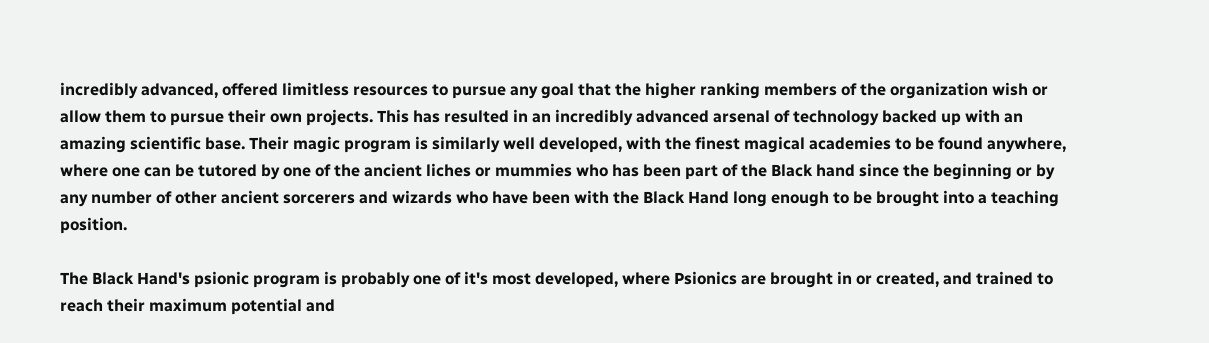incredibly advanced, offered limitless resources to pursue any goal that the higher ranking members of the organization wish or allow them to pursue their own projects. This has resulted in an incredibly advanced arsenal of technology backed up with an amazing scientific base. Their magic program is similarly well developed, with the finest magical academies to be found anywhere, where one can be tutored by one of the ancient liches or mummies who has been part of the Black hand since the beginning or by any number of other ancient sorcerers and wizards who have been with the Black Hand long enough to be brought into a teaching position.

The Black Hand's psionic program is probably one of it's most developed, where Psionics are brought in or created, and trained to reach their maximum potential and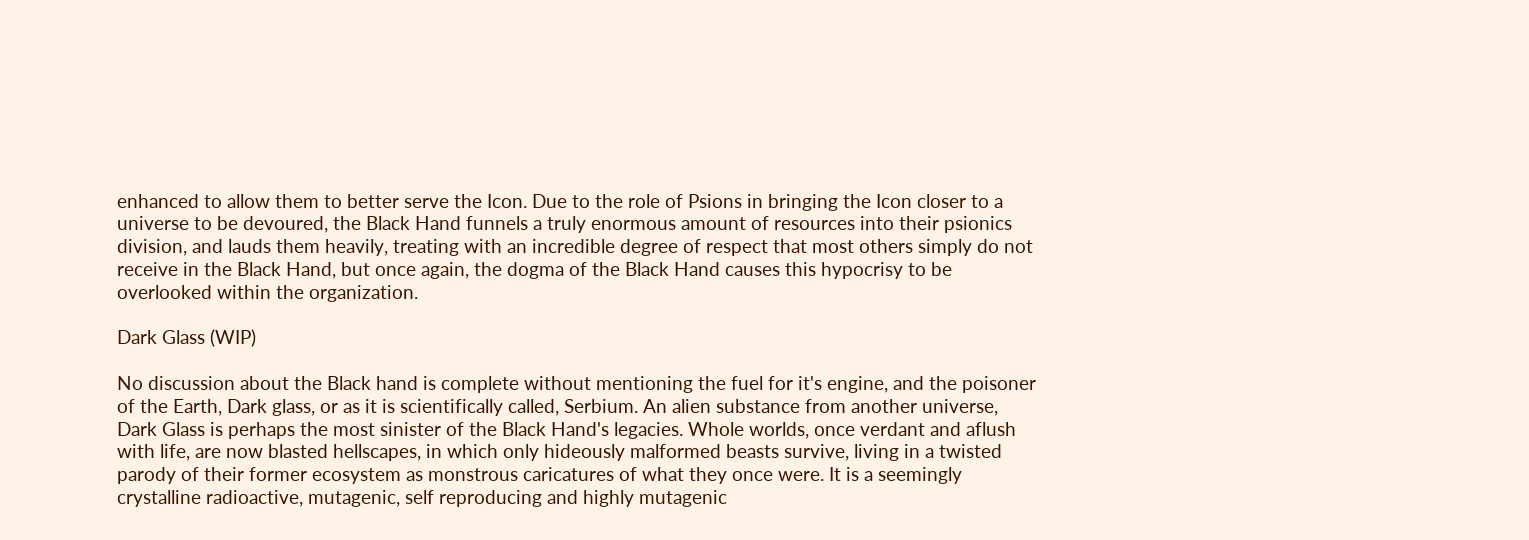enhanced to allow them to better serve the Icon. Due to the role of Psions in bringing the Icon closer to a universe to be devoured, the Black Hand funnels a truly enormous amount of resources into their psionics division, and lauds them heavily, treating with an incredible degree of respect that most others simply do not receive in the Black Hand, but once again, the dogma of the Black Hand causes this hypocrisy to be overlooked within the organization.

Dark Glass (WIP)

No discussion about the Black hand is complete without mentioning the fuel for it's engine, and the poisoner of the Earth, Dark glass, or as it is scientifically called, Serbium. An alien substance from another universe, Dark Glass is perhaps the most sinister of the Black Hand's legacies. Whole worlds, once verdant and aflush with life, are now blasted hellscapes, in which only hideously malformed beasts survive, living in a twisted parody of their former ecosystem as monstrous caricatures of what they once were. It is a seemingly crystalline radioactive, mutagenic, self reproducing and highly mutagenic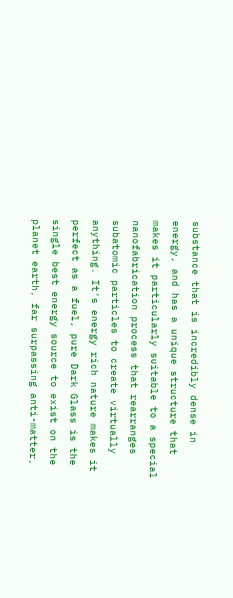substance that is incredibly dense in energy, and has a unique structure that makes it particularly suitable to a special nanofabrication process that rearranges subatomic particles to create virtually anything. It's energy rich nature makes it perfect as a fuel, pure Dark Glass is the single best energy source to exist on the planet earth, far surpassing anti-matter,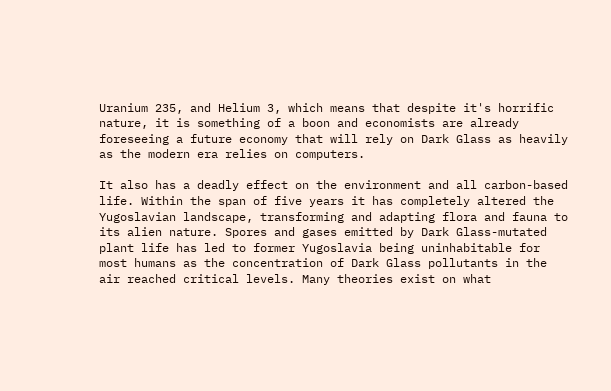Uranium 235, and Helium 3, which means that despite it's horrific nature, it is something of a boon and economists are already foreseeing a future economy that will rely on Dark Glass as heavily as the modern era relies on computers.

It also has a deadly effect on the environment and all carbon-based life. Within the span of five years it has completely altered the Yugoslavian landscape, transforming and adapting flora and fauna to its alien nature. Spores and gases emitted by Dark Glass-mutated plant life has led to former Yugoslavia being uninhabitable for most humans as the concentration of Dark Glass pollutants in the air reached critical levels. Many theories exist on what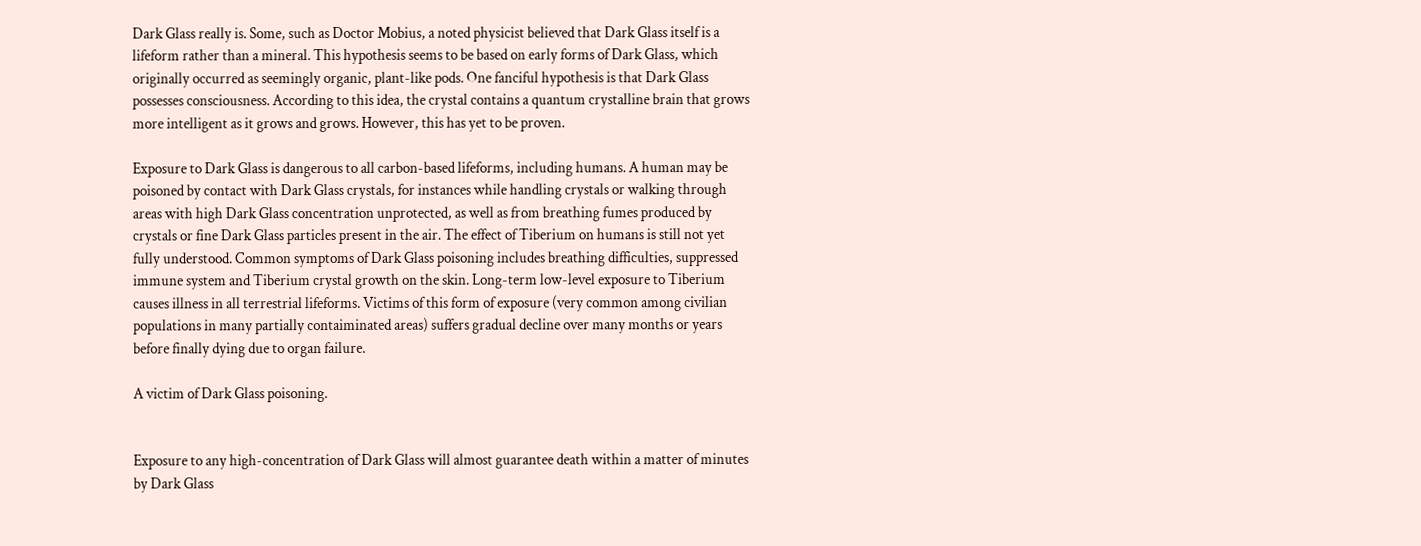Dark Glass really is. Some, such as Doctor Mobius, a noted physicist believed that Dark Glass itself is a lifeform rather than a mineral. This hypothesis seems to be based on early forms of Dark Glass, which originally occurred as seemingly organic, plant-like pods. One fanciful hypothesis is that Dark Glass possesses consciousness. According to this idea, the crystal contains a quantum crystalline brain that grows more intelligent as it grows and grows. However, this has yet to be proven.

Exposure to Dark Glass is dangerous to all carbon-based lifeforms, including humans. A human may be poisoned by contact with Dark Glass crystals, for instances while handling crystals or walking through areas with high Dark Glass concentration unprotected, as well as from breathing fumes produced by crystals or fine Dark Glass particles present in the air. The effect of Tiberium on humans is still not yet fully understood. Common symptoms of Dark Glass poisoning includes breathing difficulties, suppressed immune system and Tiberium crystal growth on the skin. Long-term low-level exposure to Tiberium causes illness in all terrestrial lifeforms. Victims of this form of exposure (very common among civilian populations in many partially contaiminated areas) suffers gradual decline over many months or years before finally dying due to organ failure.

A victim of Dark Glass poisoning.


Exposure to any high-concentration of Dark Glass will almost guarantee death within a matter of minutes by Dark Glass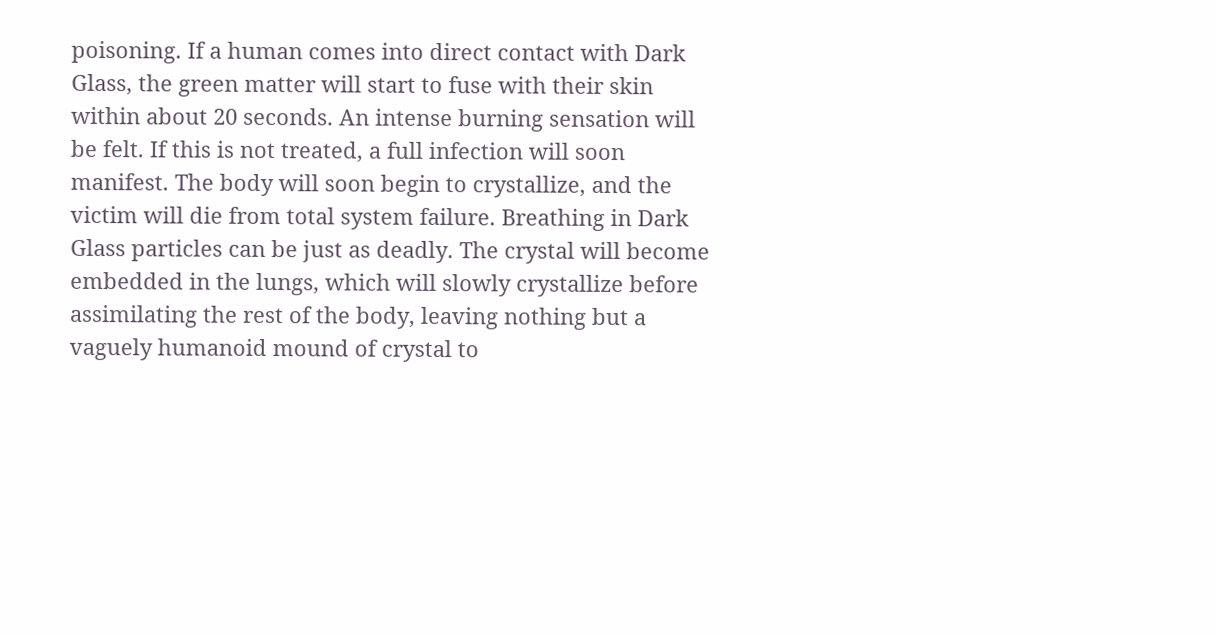poisoning. If a human comes into direct contact with Dark Glass, the green matter will start to fuse with their skin within about 20 seconds. An intense burning sensation will be felt. If this is not treated, a full infection will soon manifest. The body will soon begin to crystallize, and the victim will die from total system failure. Breathing in Dark Glass particles can be just as deadly. The crystal will become embedded in the lungs, which will slowly crystallize before assimilating the rest of the body, leaving nothing but a vaguely humanoid mound of crystal to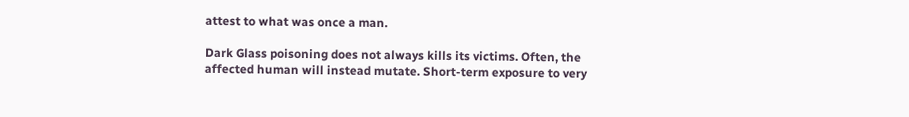attest to what was once a man.

Dark Glass poisoning does not always kills its victims. Often, the affected human will instead mutate. Short-term exposure to very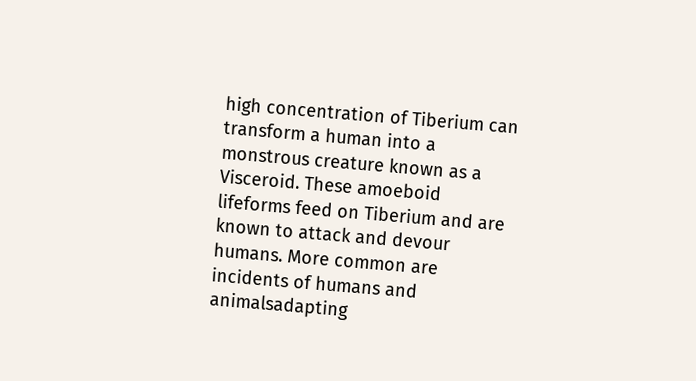high concentration of Tiberium can transform a human into a monstrous creature known as a Visceroid. These amoeboid lifeforms feed on Tiberium and are known to attack and devour humans. More common are incidents of humans and animalsadapting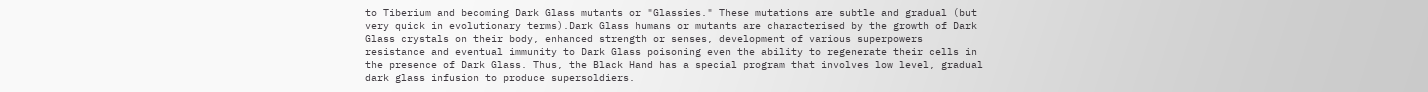to Tiberium and becoming Dark Glass mutants or "Glassies." These mutations are subtle and gradual (but very quick in evolutionary terms).Dark Glass humans or mutants are characterised by the growth of Dark Glass crystals on their body, enhanced strength or senses, development of various superpowers resistance and eventual immunity to Dark Glass poisoning even the ability to regenerate their cells in the presence of Dark Glass. Thus, the Black Hand has a special program that involves low level, gradual dark glass infusion to produce supersoldiers.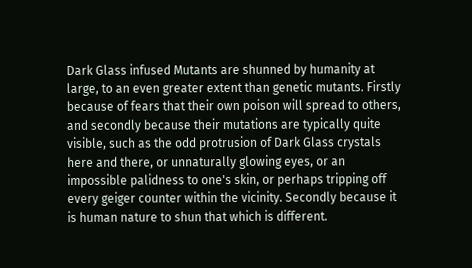Dark Glass infused Mutants are shunned by humanity at large, to an even greater extent than genetic mutants. Firstly because of fears that their own poison will spread to others, and secondly because their mutations are typically quite visible, such as the odd protrusion of Dark Glass crystals here and there, or unnaturally glowing eyes, or an impossible palidness to one's skin, or perhaps tripping off every geiger counter within the vicinity. Secondly because it is human nature to shun that which is different.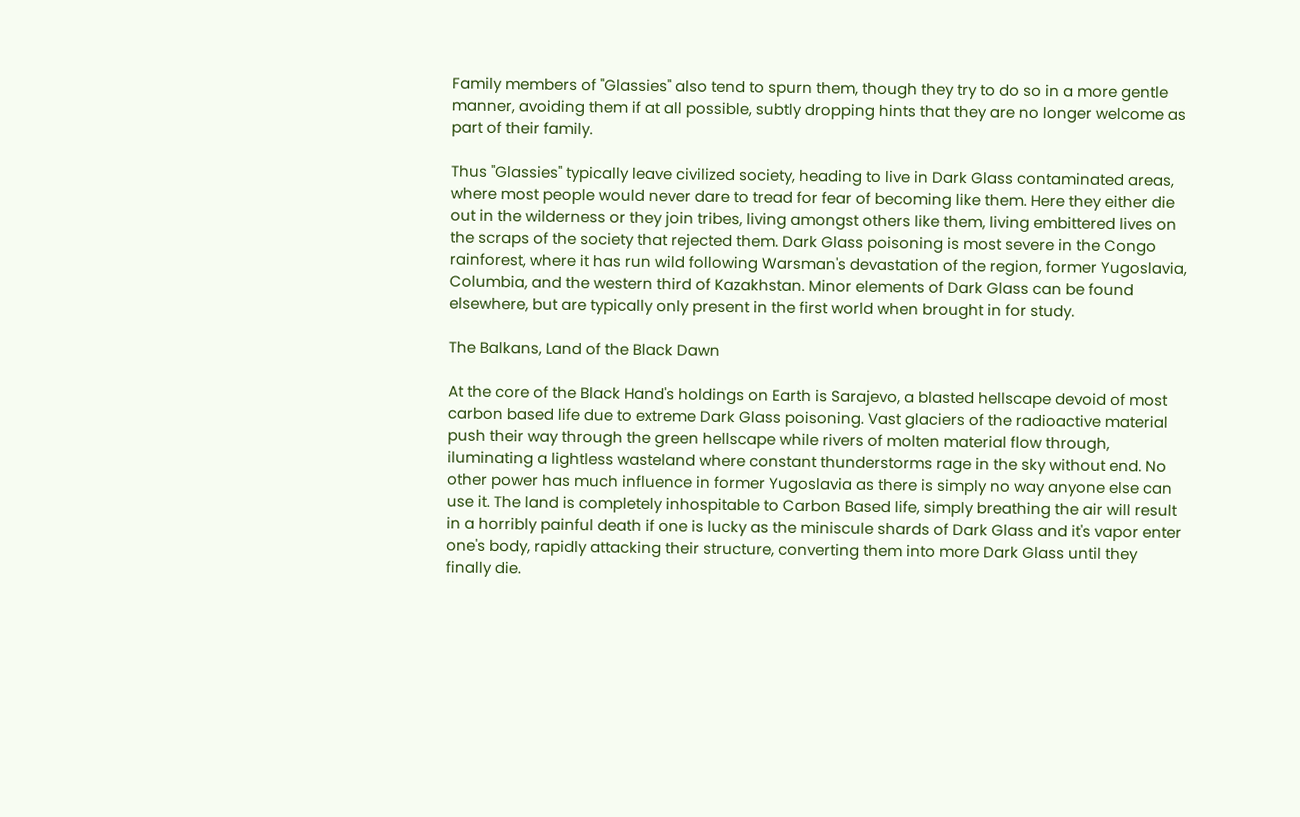Family members of "Glassies" also tend to spurn them, though they try to do so in a more gentle manner, avoiding them if at all possible, subtly dropping hints that they are no longer welcome as part of their family.

Thus "Glassies" typically leave civilized society, heading to live in Dark Glass contaminated areas, where most people would never dare to tread for fear of becoming like them. Here they either die out in the wilderness or they join tribes, living amongst others like them, living embittered lives on the scraps of the society that rejected them. Dark Glass poisoning is most severe in the Congo rainforest, where it has run wild following Warsman's devastation of the region, former Yugoslavia, Columbia, and the western third of Kazakhstan. Minor elements of Dark Glass can be found elsewhere, but are typically only present in the first world when brought in for study.

The Balkans, Land of the Black Dawn

At the core of the Black Hand's holdings on Earth is Sarajevo, a blasted hellscape devoid of most carbon based life due to extreme Dark Glass poisoning. Vast glaciers of the radioactive material push their way through the green hellscape while rivers of molten material flow through, iluminating a lightless wasteland where constant thunderstorms rage in the sky without end. No other power has much influence in former Yugoslavia as there is simply no way anyone else can use it. The land is completely inhospitable to Carbon Based life, simply breathing the air will result in a horribly painful death if one is lucky as the miniscule shards of Dark Glass and it's vapor enter one's body, rapidly attacking their structure, converting them into more Dark Glass until they finally die.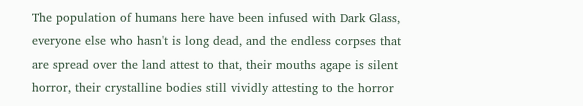The population of humans here have been infused with Dark Glass, everyone else who hasn't is long dead, and the endless corpses that are spread over the land attest to that, their mouths agape is silent horror, their crystalline bodies still vividly attesting to the horror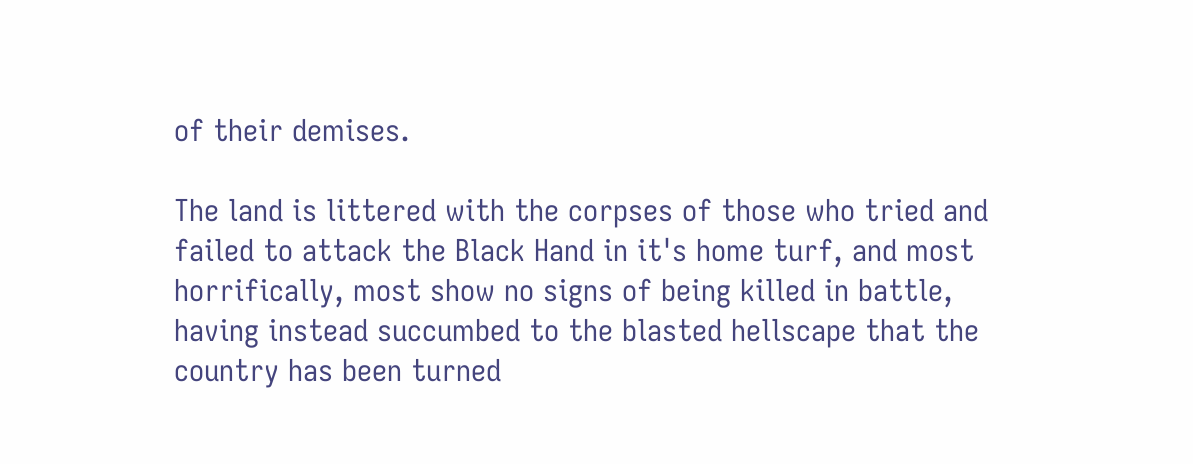of their demises.

The land is littered with the corpses of those who tried and failed to attack the Black Hand in it's home turf, and most horrifically, most show no signs of being killed in battle, having instead succumbed to the blasted hellscape that the country has been turned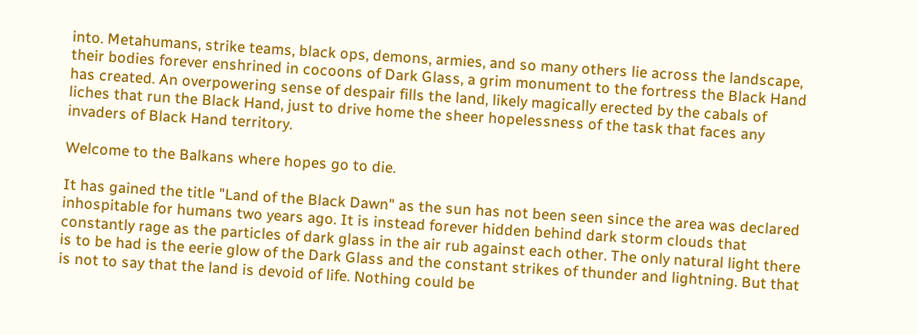into. Metahumans, strike teams, black ops, demons, armies, and so many others lie across the landscape, their bodies forever enshrined in cocoons of Dark Glass, a grim monument to the fortress the Black Hand has created. An overpowering sense of despair fills the land, likely magically erected by the cabals of liches that run the Black Hand, just to drive home the sheer hopelessness of the task that faces any invaders of Black Hand territory.

Welcome to the Balkans where hopes go to die.

It has gained the title "Land of the Black Dawn" as the sun has not been seen since the area was declared inhospitable for humans two years ago. It is instead forever hidden behind dark storm clouds that constantly rage as the particles of dark glass in the air rub against each other. The only natural light there is to be had is the eerie glow of the Dark Glass and the constant strikes of thunder and lightning. But that is not to say that the land is devoid of life. Nothing could be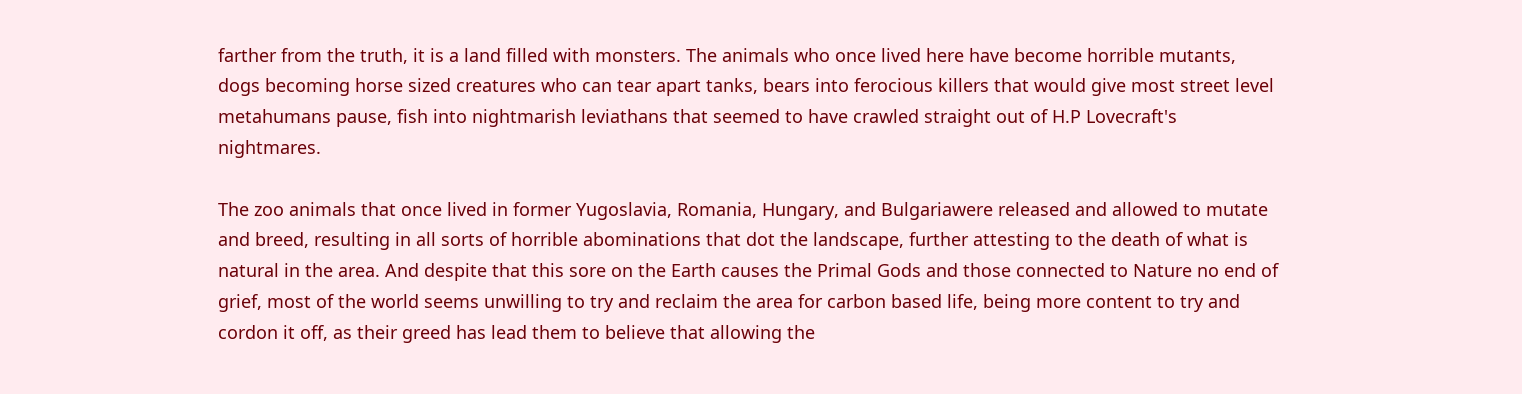farther from the truth, it is a land filled with monsters. The animals who once lived here have become horrible mutants, dogs becoming horse sized creatures who can tear apart tanks, bears into ferocious killers that would give most street level metahumans pause, fish into nightmarish leviathans that seemed to have crawled straight out of H.P Lovecraft's nightmares.

The zoo animals that once lived in former Yugoslavia, Romania, Hungary, and Bulgariawere released and allowed to mutate and breed, resulting in all sorts of horrible abominations that dot the landscape, further attesting to the death of what is natural in the area. And despite that this sore on the Earth causes the Primal Gods and those connected to Nature no end of grief, most of the world seems unwilling to try and reclaim the area for carbon based life, being more content to try and cordon it off, as their greed has lead them to believe that allowing the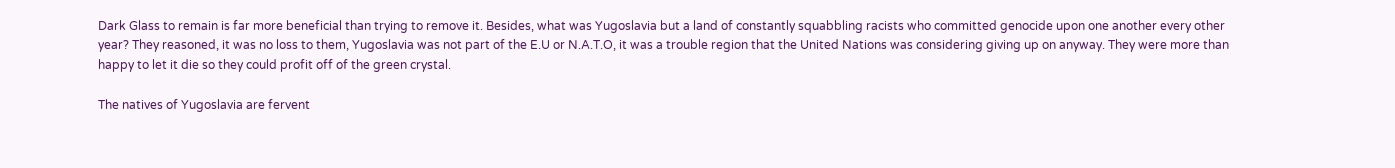Dark Glass to remain is far more beneficial than trying to remove it. Besides, what was Yugoslavia but a land of constantly squabbling racists who committed genocide upon one another every other year? They reasoned, it was no loss to them, Yugoslavia was not part of the E.U or N.A.T.O, it was a trouble region that the United Nations was considering giving up on anyway. They were more than happy to let it die so they could profit off of the green crystal.

The natives of Yugoslavia are fervent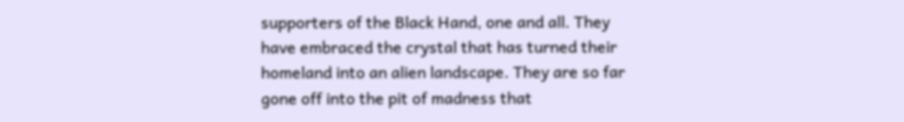supporters of the Black Hand, one and all. They have embraced the crystal that has turned their homeland into an alien landscape. They are so far gone off into the pit of madness that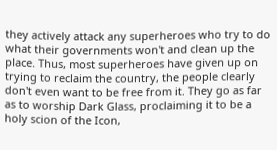they actively attack any superheroes who try to do what their governments won't and clean up the place. Thus, most superheroes have given up on trying to reclaim the country, the people clearly don't even want to be free from it. They go as far as to worship Dark Glass, proclaiming it to be a holy scion of the Icon,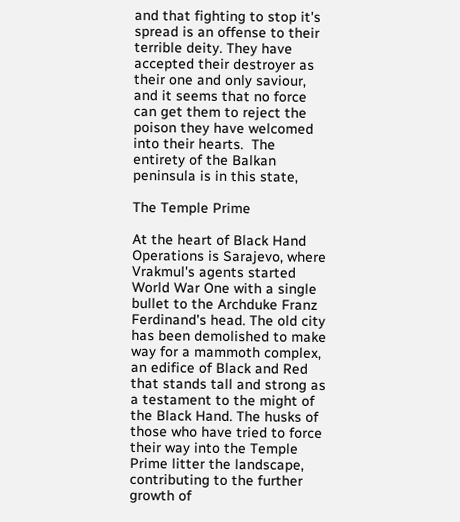and that fighting to stop it's spread is an offense to their terrible deity. They have accepted their destroyer as their one and only saviour, and it seems that no force can get them to reject the poison they have welcomed into their hearts.  The entirety of the Balkan peninsula is in this state,

The Temple Prime

At the heart of Black Hand Operations is Sarajevo, where Vrakmul's agents started World War One with a single bullet to the Archduke Franz Ferdinand's head. The old city has been demolished to make way for a mammoth complex, an edifice of Black and Red that stands tall and strong as a testament to the might of the Black Hand. The husks of those who have tried to force their way into the Temple Prime litter the landscape, contributing to the further growth of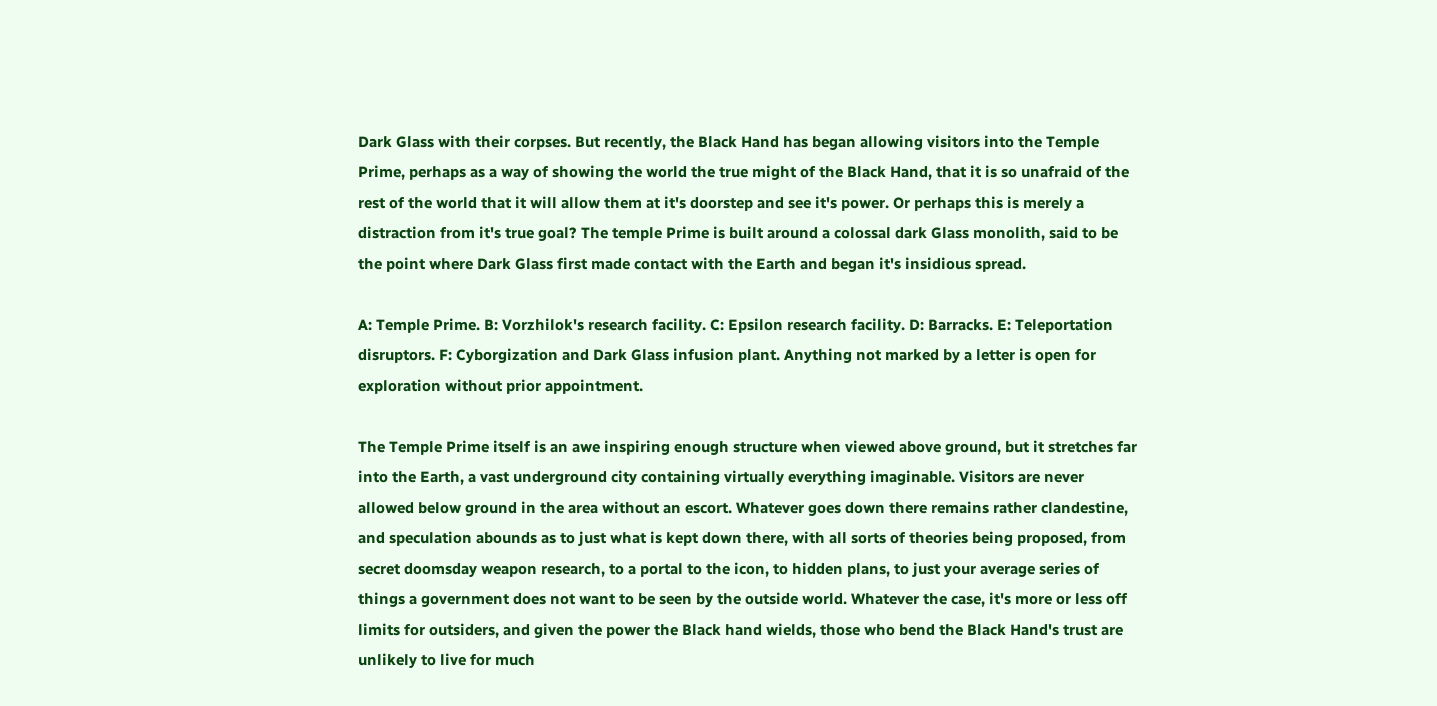Dark Glass with their corpses. But recently, the Black Hand has began allowing visitors into the Temple Prime, perhaps as a way of showing the world the true might of the Black Hand, that it is so unafraid of the rest of the world that it will allow them at it's doorstep and see it's power. Or perhaps this is merely a distraction from it's true goal? The temple Prime is built around a colossal dark Glass monolith, said to be the point where Dark Glass first made contact with the Earth and began it's insidious spread.

A: Temple Prime. B: Vorzhilok's research facility. C: Epsilon research facility. D: Barracks. E: Teleportation disruptors. F: Cyborgization and Dark Glass infusion plant. Anything not marked by a letter is open for exploration without prior appointment.

The Temple Prime itself is an awe inspiring enough structure when viewed above ground, but it stretches far into the Earth, a vast underground city containing virtually everything imaginable. Visitors are never allowed below ground in the area without an escort. Whatever goes down there remains rather clandestine, and speculation abounds as to just what is kept down there, with all sorts of theories being proposed, from secret doomsday weapon research, to a portal to the icon, to hidden plans, to just your average series of things a government does not want to be seen by the outside world. Whatever the case, it's more or less off limits for outsiders, and given the power the Black hand wields, those who bend the Black Hand's trust are unlikely to live for much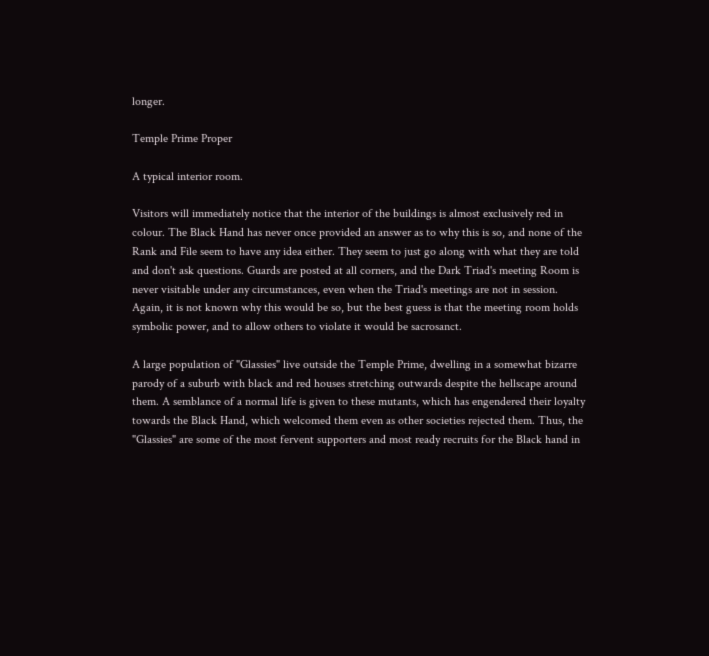longer.

Temple Prime Proper

A typical interior room.

Visitors will immediately notice that the interior of the buildings is almost exclusively red in colour. The Black Hand has never once provided an answer as to why this is so, and none of the Rank and File seem to have any idea either. They seem to just go along with what they are told and don't ask questions. Guards are posted at all corners, and the Dark Triad's meeting Room is never visitable under any circumstances, even when the Triad's meetings are not in session. Again, it is not known why this would be so, but the best guess is that the meeting room holds symbolic power, and to allow others to violate it would be sacrosanct.

A large population of "Glassies" live outside the Temple Prime, dwelling in a somewhat bizarre parody of a suburb with black and red houses stretching outwards despite the hellscape around them. A semblance of a normal life is given to these mutants, which has engendered their loyalty towards the Black Hand, which welcomed them even as other societies rejected them. Thus, the "Glassies" are some of the most fervent supporters and most ready recruits for the Black hand in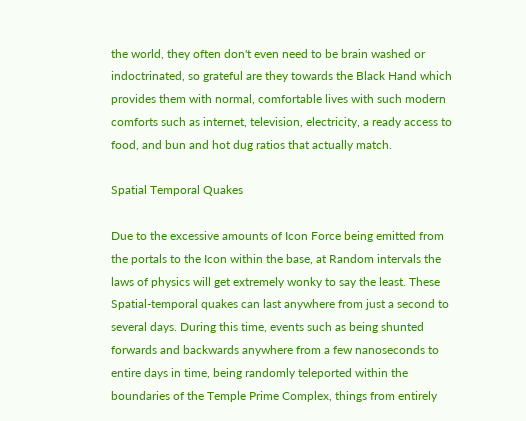the world, they often don't even need to be brain washed or indoctrinated, so grateful are they towards the Black Hand which provides them with normal, comfortable lives with such modern comforts such as internet, television, electricity, a ready access to food, and bun and hot dug ratios that actually match.

Spatial Temporal Quakes

Due to the excessive amounts of Icon Force being emitted from the portals to the Icon within the base, at Random intervals the laws of physics will get extremely wonky to say the least. These Spatial-temporal quakes can last anywhere from just a second to several days. During this time, events such as being shunted forwards and backwards anywhere from a few nanoseconds to entire days in time, being randomly teleported within the boundaries of the Temple Prime Complex, things from entirely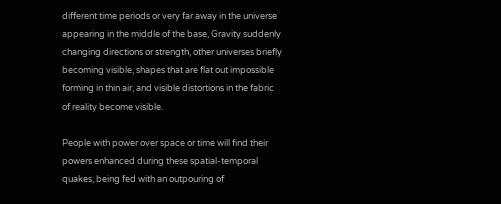different time periods or very far away in the universe appearing in the middle of the base, Gravity suddenly changing directions or strength, other universes briefly becoming visible, shapes that are flat out impossible forming in thin air, and visible distortions in the fabric of reality become visible.

People with power over space or time will find their powers enhanced during these spatial-temporal quakes, being fed with an outpouring of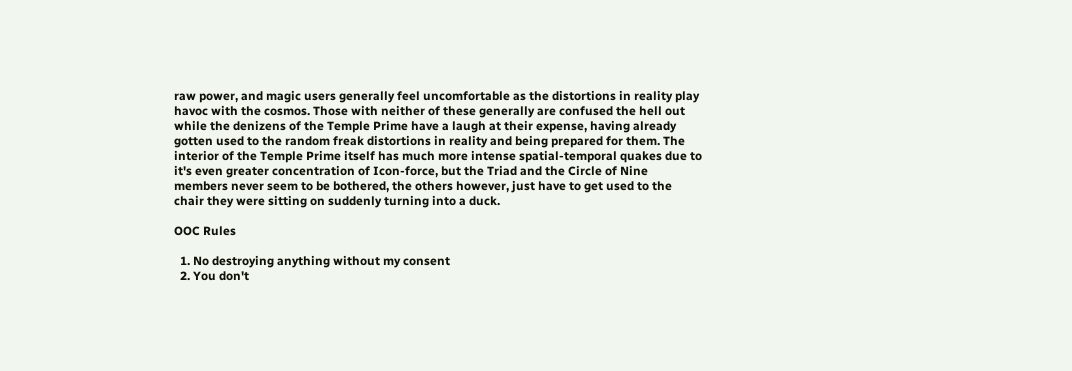raw power, and magic users generally feel uncomfortable as the distortions in reality play havoc with the cosmos. Those with neither of these generally are confused the hell out while the denizens of the Temple Prime have a laugh at their expense, having already gotten used to the random freak distortions in reality and being prepared for them. The interior of the Temple Prime itself has much more intense spatial-temporal quakes due to it's even greater concentration of Icon-force, but the Triad and the Circle of Nine members never seem to be bothered, the others however, just have to get used to the chair they were sitting on suddenly turning into a duck.

OOC Rules

  1. No destroying anything without my consent
  2. You don't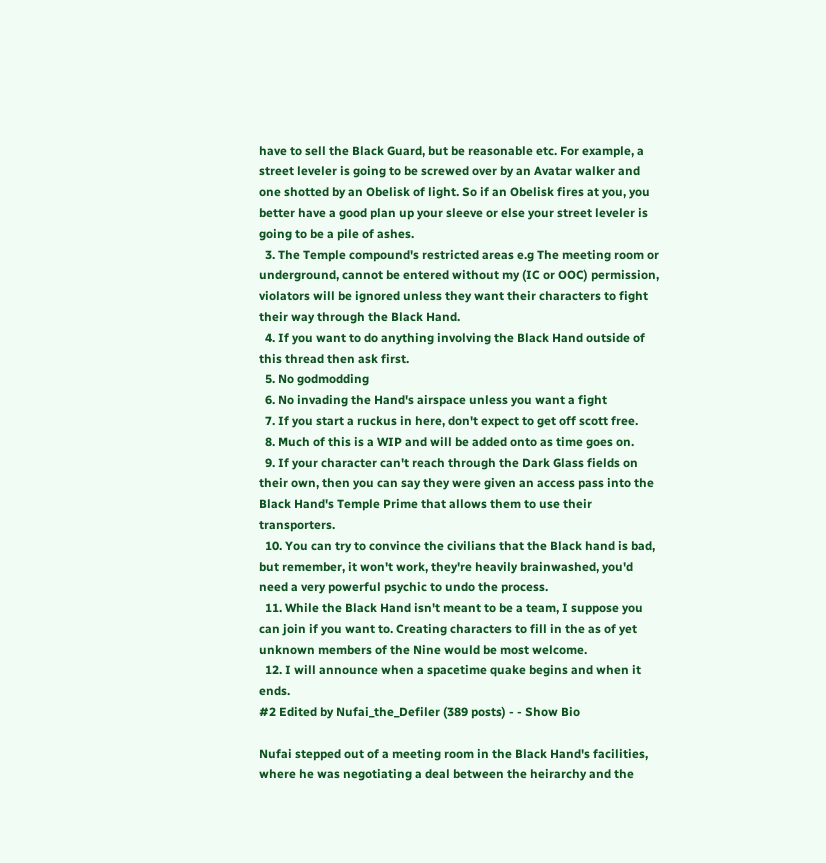have to sell the Black Guard, but be reasonable etc. For example, a street leveler is going to be screwed over by an Avatar walker and one shotted by an Obelisk of light. So if an Obelisk fires at you, you better have a good plan up your sleeve or else your street leveler is going to be a pile of ashes.
  3. The Temple compound's restricted areas e.g The meeting room or underground, cannot be entered without my (IC or OOC) permission, violators will be ignored unless they want their characters to fight their way through the Black Hand.
  4. If you want to do anything involving the Black Hand outside of this thread then ask first.
  5. No godmodding
  6. No invading the Hand's airspace unless you want a fight
  7. If you start a ruckus in here, don't expect to get off scott free.
  8. Much of this is a WIP and will be added onto as time goes on.
  9. If your character can't reach through the Dark Glass fields on their own, then you can say they were given an access pass into the Black Hand's Temple Prime that allows them to use their transporters.
  10. You can try to convince the civilians that the Black hand is bad, but remember, it won't work, they're heavily brainwashed, you'd need a very powerful psychic to undo the process.
  11. While the Black Hand isn't meant to be a team, I suppose you can join if you want to. Creating characters to fill in the as of yet unknown members of the Nine would be most welcome.
  12. I will announce when a spacetime quake begins and when it ends.
#2 Edited by Nufai_the_Defiler (389 posts) - - Show Bio

Nufai stepped out of a meeting room in the Black Hand's facilities, where he was negotiating a deal between the heirarchy and the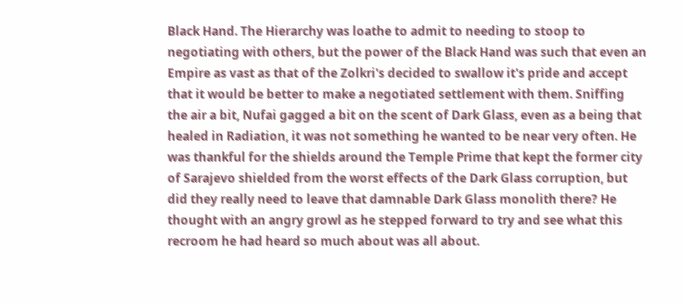Black Hand. The Hierarchy was loathe to admit to needing to stoop to negotiating with others, but the power of the Black Hand was such that even an Empire as vast as that of the Zolkri's decided to swallow it's pride and accept that it would be better to make a negotiated settlement with them. Sniffing the air a bit, Nufai gagged a bit on the scent of Dark Glass, even as a being that healed in Radiation, it was not something he wanted to be near very often. He was thankful for the shields around the Temple Prime that kept the former city of Sarajevo shielded from the worst effects of the Dark Glass corruption, but did they really need to leave that damnable Dark Glass monolith there? He thought with an angry growl as he stepped forward to try and see what this recroom he had heard so much about was all about.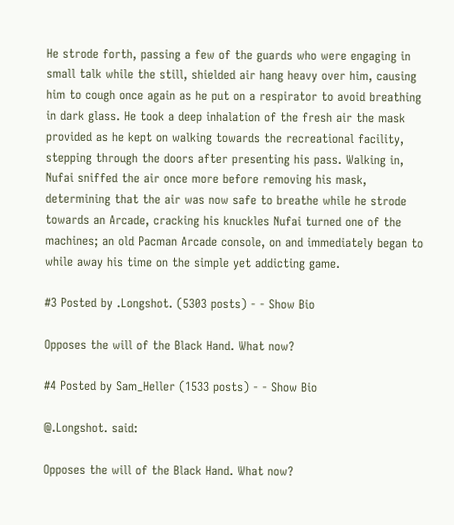He strode forth, passing a few of the guards who were engaging in small talk while the still, shielded air hang heavy over him, causing him to cough once again as he put on a respirator to avoid breathing in dark glass. He took a deep inhalation of the fresh air the mask provided as he kept on walking towards the recreational facility, stepping through the doors after presenting his pass. Walking in, Nufai sniffed the air once more before removing his mask, determining that the air was now safe to breathe while he strode towards an Arcade, cracking his knuckles Nufai turned one of the machines; an old Pacman Arcade console, on and immediately began to while away his time on the simple yet addicting game.

#3 Posted by .Longshot. (5303 posts) - - Show Bio

Opposes the will of the Black Hand. What now?

#4 Posted by Sam_Heller (1533 posts) - - Show Bio

@.Longshot. said:

Opposes the will of the Black Hand. What now?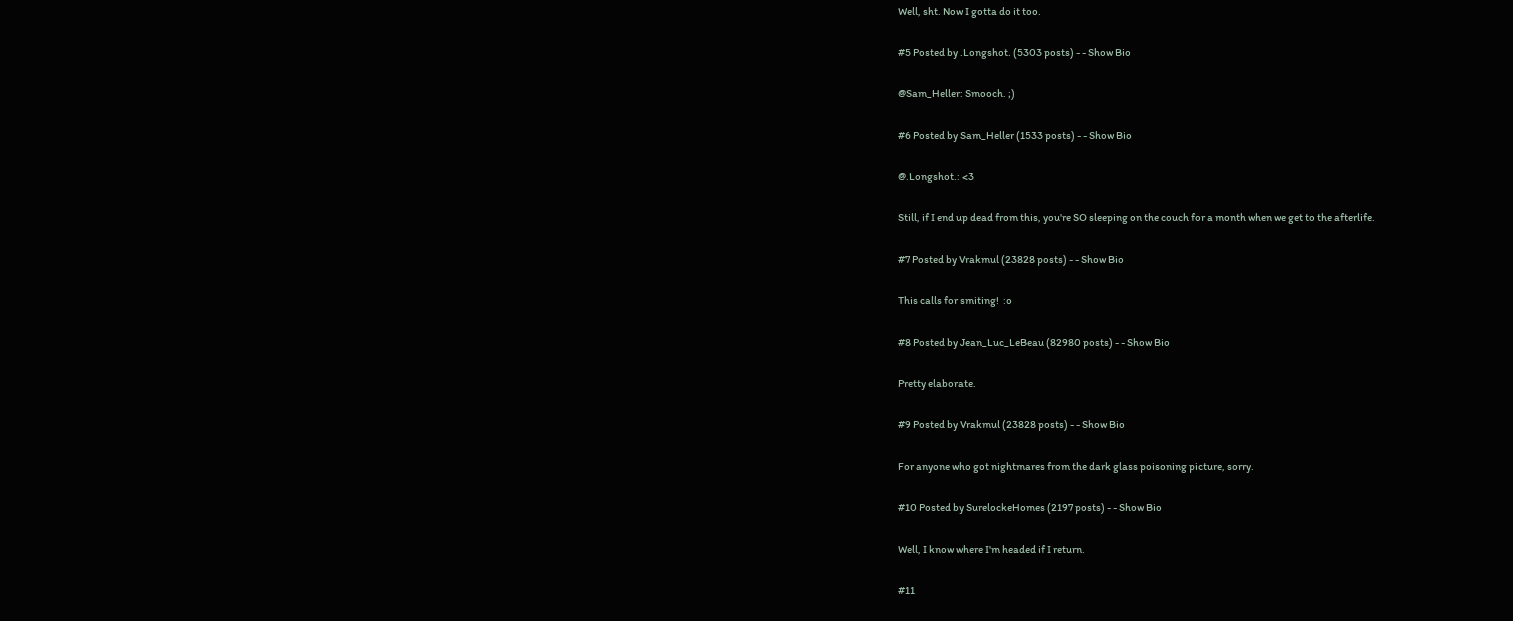Well, sht. Now I gotta do it too.

#5 Posted by .Longshot. (5303 posts) - - Show Bio

@Sam_Heller: Smooch. ;)

#6 Posted by Sam_Heller (1533 posts) - - Show Bio

@.Longshot.: <3

Still, if I end up dead from this, you're SO sleeping on the couch for a month when we get to the afterlife.

#7 Posted by Vrakmul (23828 posts) - - Show Bio

This calls for smiting!  :o

#8 Posted by Jean_Luc_LeBeau (82980 posts) - - Show Bio

Pretty elaborate.

#9 Posted by Vrakmul (23828 posts) - - Show Bio

For anyone who got nightmares from the dark glass poisoning picture, sorry.

#10 Posted by SurelockeHomes (2197 posts) - - Show Bio

Well, I know where I'm headed if I return.

#11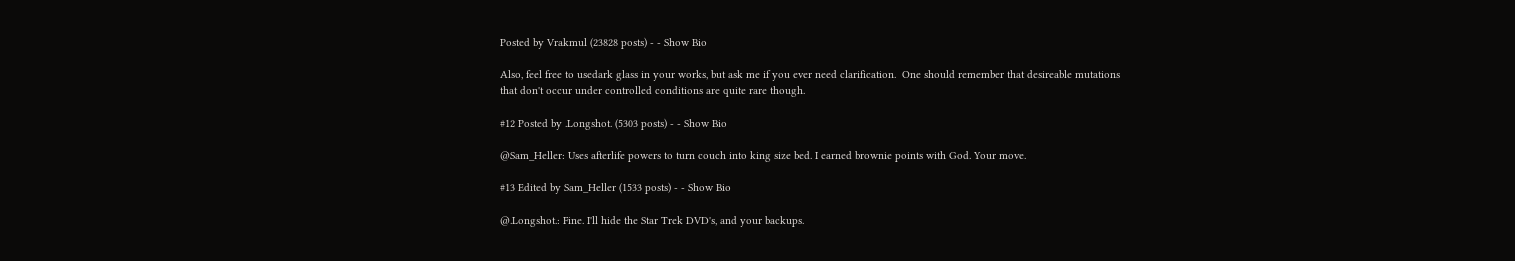Posted by Vrakmul (23828 posts) - - Show Bio

Also, feel free to usedark glass in your works, but ask me if you ever need clarification.  One should remember that desireable mutations that don't occur under controlled conditions are quite rare though.

#12 Posted by .Longshot. (5303 posts) - - Show Bio

@Sam_Heller: Uses afterlife powers to turn couch into king size bed. I earned brownie points with God. Your move.

#13 Edited by Sam_Heller (1533 posts) - - Show Bio

@.Longshot.: Fine. I'll hide the Star Trek DVD's, and your backups.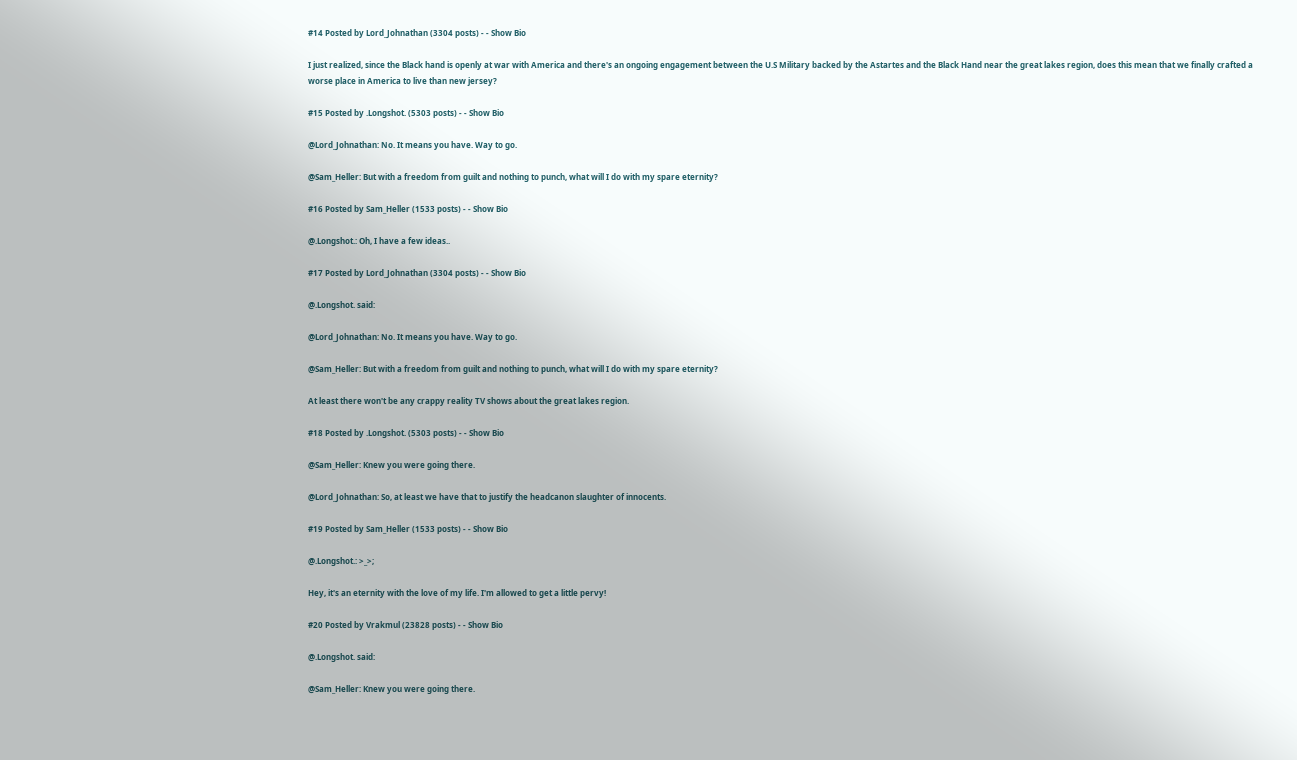#14 Posted by Lord_Johnathan (3304 posts) - - Show Bio

I just realized, since the Black hand is openly at war with America and there's an ongoing engagement between the U.S Military backed by the Astartes and the Black Hand near the great lakes region, does this mean that we finally crafted a worse place in America to live than new jersey?

#15 Posted by .Longshot. (5303 posts) - - Show Bio

@Lord_Johnathan: No. It means you have. Way to go.

@Sam_Heller: But with a freedom from guilt and nothing to punch, what will I do with my spare eternity?

#16 Posted by Sam_Heller (1533 posts) - - Show Bio

@.Longshot.: Oh, I have a few ideas..

#17 Posted by Lord_Johnathan (3304 posts) - - Show Bio

@.Longshot. said:

@Lord_Johnathan: No. It means you have. Way to go.

@Sam_Heller: But with a freedom from guilt and nothing to punch, what will I do with my spare eternity?

At least there won't be any crappy reality TV shows about the great lakes region.

#18 Posted by .Longshot. (5303 posts) - - Show Bio

@Sam_Heller: Knew you were going there.

@Lord_Johnathan: So, at least we have that to justify the headcanon slaughter of innocents.

#19 Posted by Sam_Heller (1533 posts) - - Show Bio

@.Longshot.: >_>;

Hey, it's an eternity with the love of my life. I'm allowed to get a little pervy!

#20 Posted by Vrakmul (23828 posts) - - Show Bio

@.Longshot. said:

@Sam_Heller: Knew you were going there.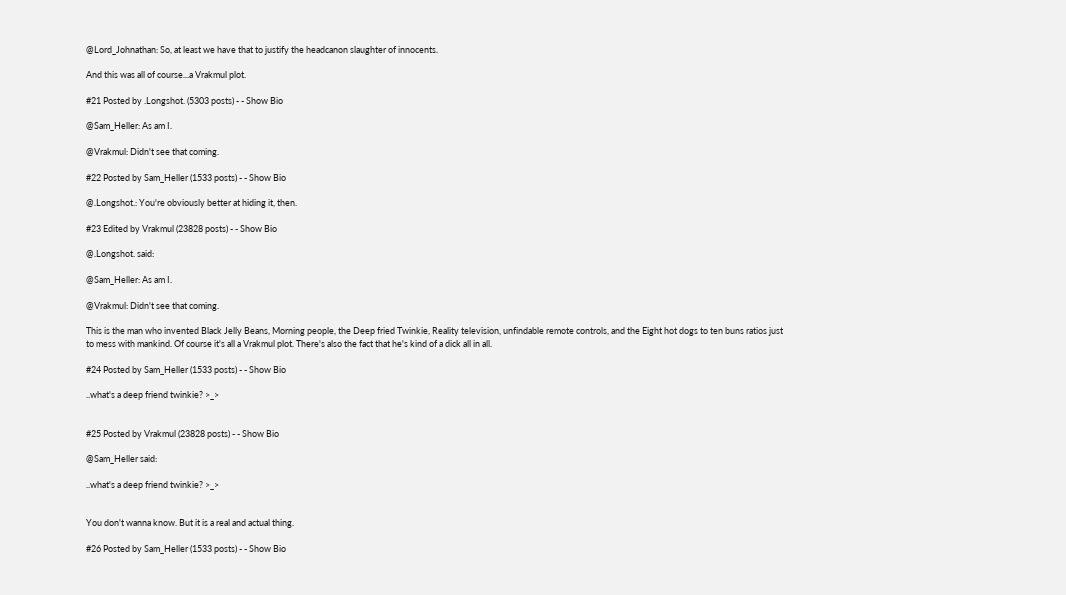@Lord_Johnathan: So, at least we have that to justify the headcanon slaughter of innocents.

And this was all of course...a Vrakmul plot.

#21 Posted by .Longshot. (5303 posts) - - Show Bio

@Sam_Heller: As am I.

@Vrakmul: Didn't see that coming.

#22 Posted by Sam_Heller (1533 posts) - - Show Bio

@.Longshot.: You're obviously better at hiding it, then.

#23 Edited by Vrakmul (23828 posts) - - Show Bio

@.Longshot. said:

@Sam_Heller: As am I.

@Vrakmul: Didn't see that coming.

This is the man who invented Black Jelly Beans, Morning people, the Deep fried Twinkie, Reality television, unfindable remote controls, and the Eight hot dogs to ten buns ratios just to mess with mankind. Of course it's all a Vrakmul plot. There's also the fact that he's kind of a dick all in all.

#24 Posted by Sam_Heller (1533 posts) - - Show Bio

..what's a deep friend twinkie? >_>


#25 Posted by Vrakmul (23828 posts) - - Show Bio

@Sam_Heller said:

..what's a deep friend twinkie? >_>


You don't wanna know. But it is a real and actual thing.

#26 Posted by Sam_Heller (1533 posts) - - Show Bio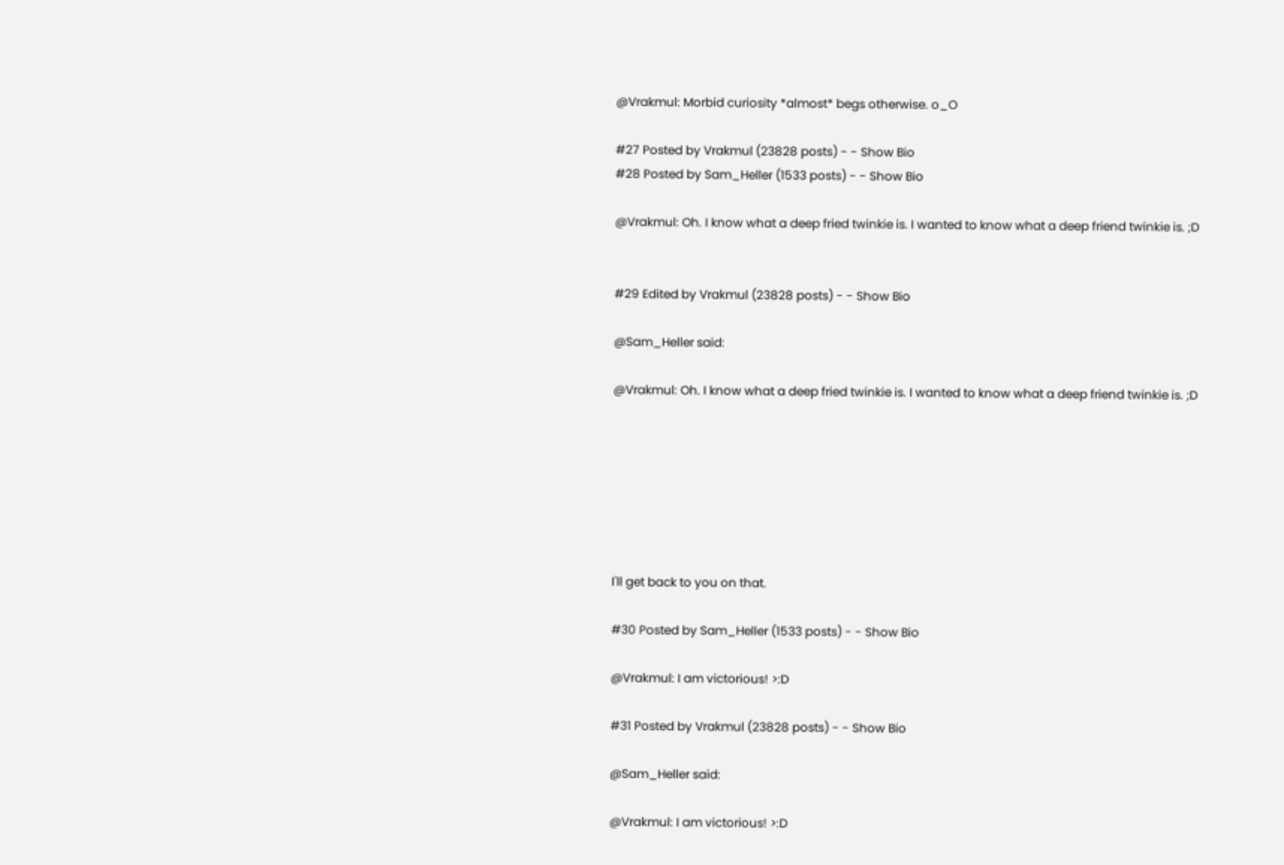@Vrakmul: Morbid curiosity *almost* begs otherwise. o_O

#27 Posted by Vrakmul (23828 posts) - - Show Bio
#28 Posted by Sam_Heller (1533 posts) - - Show Bio

@Vrakmul: Oh. I know what a deep fried twinkie is. I wanted to know what a deep friend twinkie is. ;D


#29 Edited by Vrakmul (23828 posts) - - Show Bio

@Sam_Heller said:

@Vrakmul: Oh. I know what a deep fried twinkie is. I wanted to know what a deep friend twinkie is. ;D







I'll get back to you on that.

#30 Posted by Sam_Heller (1533 posts) - - Show Bio

@Vrakmul: I am victorious! >:D

#31 Posted by Vrakmul (23828 posts) - - Show Bio

@Sam_Heller said:

@Vrakmul: I am victorious! >:D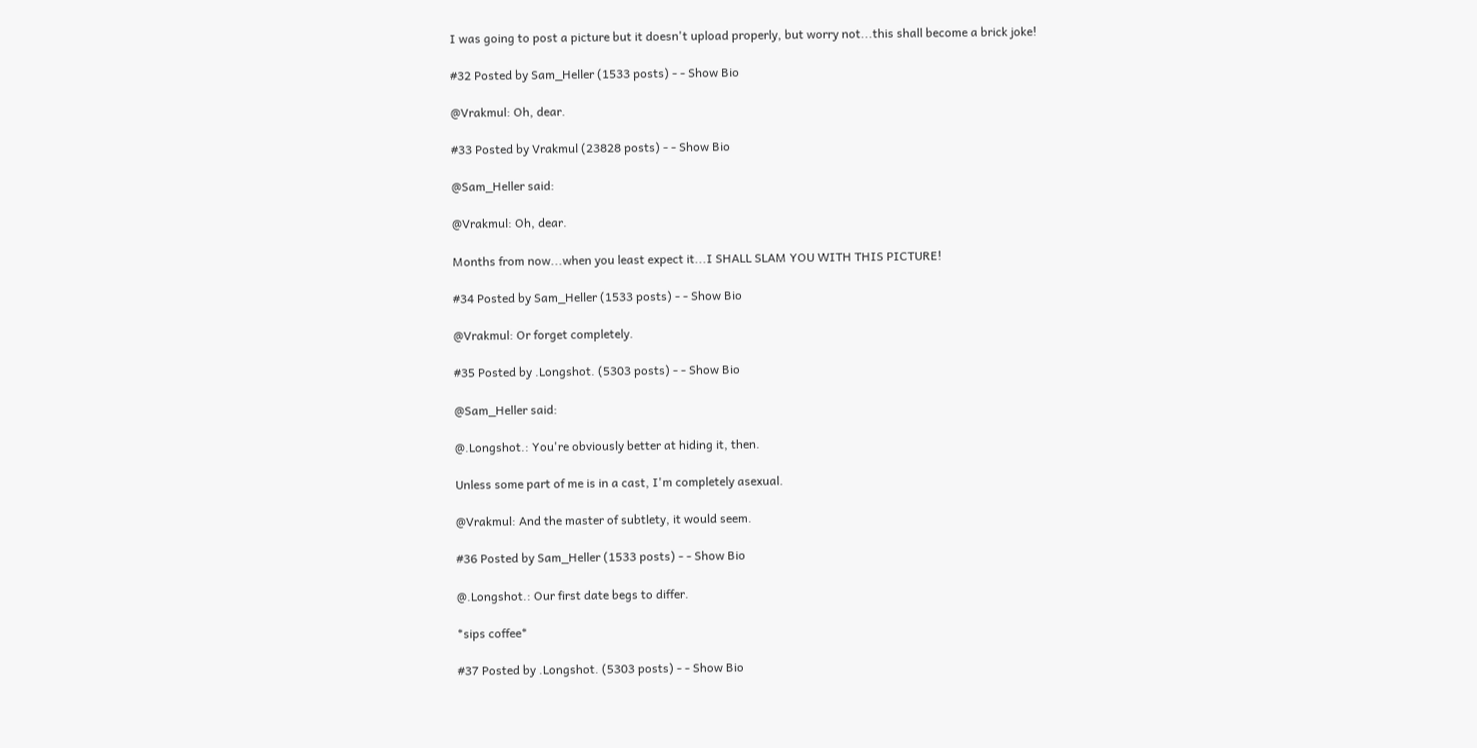I was going to post a picture but it doesn't upload properly, but worry not...this shall become a brick joke!

#32 Posted by Sam_Heller (1533 posts) - - Show Bio

@Vrakmul: Oh, dear.

#33 Posted by Vrakmul (23828 posts) - - Show Bio

@Sam_Heller said:

@Vrakmul: Oh, dear.

Months from now...when you least expect it...I SHALL SLAM YOU WITH THIS PICTURE!

#34 Posted by Sam_Heller (1533 posts) - - Show Bio

@Vrakmul: Or forget completely.

#35 Posted by .Longshot. (5303 posts) - - Show Bio

@Sam_Heller said:

@.Longshot.: You're obviously better at hiding it, then.

Unless some part of me is in a cast, I'm completely asexual.

@Vrakmul: And the master of subtlety, it would seem.

#36 Posted by Sam_Heller (1533 posts) - - Show Bio

@.Longshot.: Our first date begs to differ.

*sips coffee*

#37 Posted by .Longshot. (5303 posts) - - Show Bio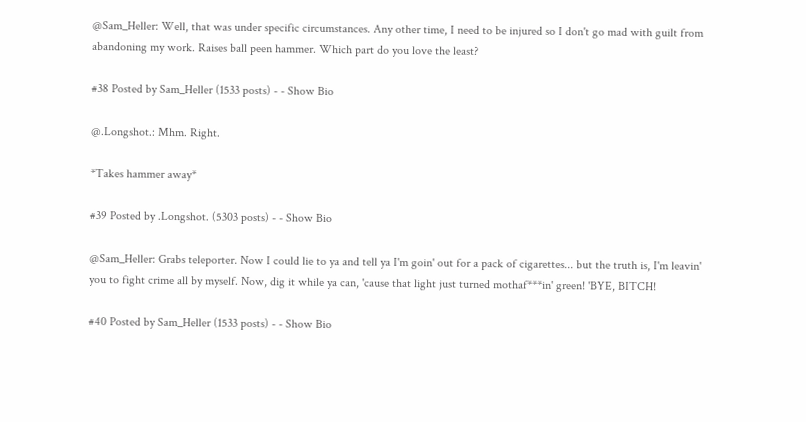@Sam_Heller: Well, that was under specific circumstances. Any other time, I need to be injured so I don't go mad with guilt from abandoning my work. Raises ball peen hammer. Which part do you love the least?

#38 Posted by Sam_Heller (1533 posts) - - Show Bio

@.Longshot.: Mhm. Right.

*Takes hammer away*

#39 Posted by .Longshot. (5303 posts) - - Show Bio

@Sam_Heller: Grabs teleporter. Now I could lie to ya and tell ya I'm goin' out for a pack of cigarettes... but the truth is, I'm leavin' you to fight crime all by myself. Now, dig it while ya can, 'cause that light just turned mothaf***in' green! 'BYE, BITCH!

#40 Posted by Sam_Heller (1533 posts) - - Show Bio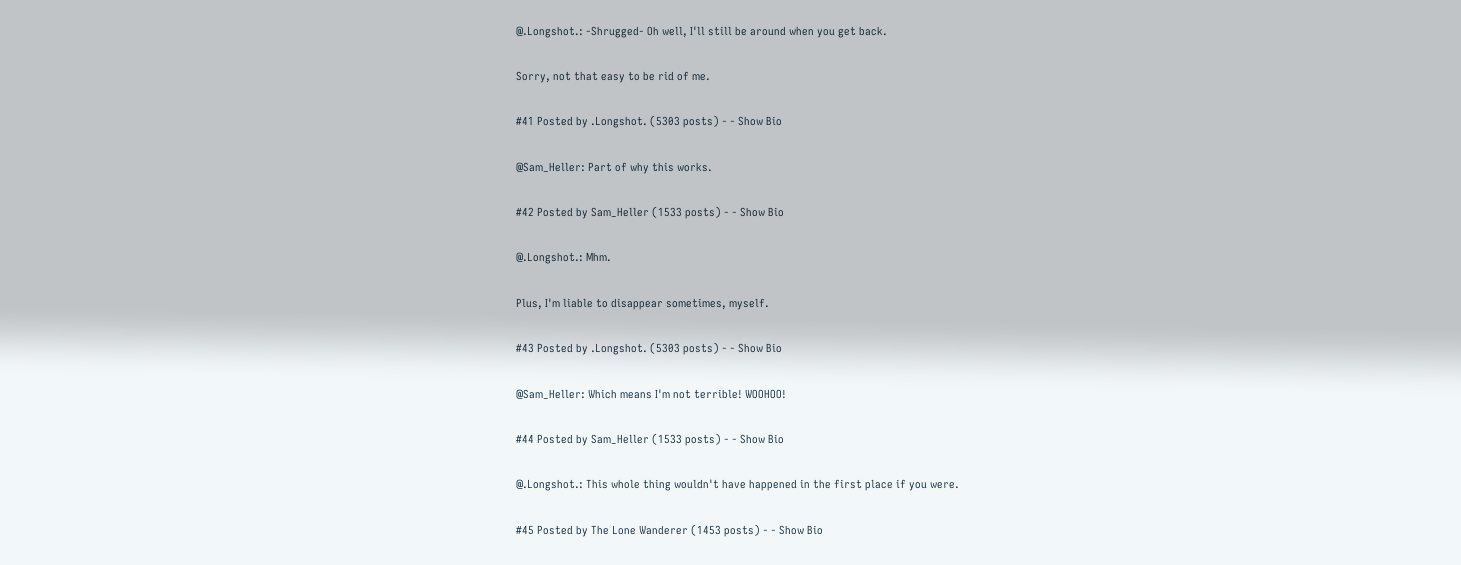@.Longshot.: -Shrugged- Oh well, I'll still be around when you get back.

Sorry, not that easy to be rid of me.

#41 Posted by .Longshot. (5303 posts) - - Show Bio

@Sam_Heller: Part of why this works.

#42 Posted by Sam_Heller (1533 posts) - - Show Bio

@.Longshot.: Mhm.

Plus, I'm liable to disappear sometimes, myself.

#43 Posted by .Longshot. (5303 posts) - - Show Bio

@Sam_Heller: Which means I'm not terrible! WOOHOO!

#44 Posted by Sam_Heller (1533 posts) - - Show Bio

@.Longshot.: This whole thing wouldn't have happened in the first place if you were.

#45 Posted by The Lone Wanderer (1453 posts) - - Show Bio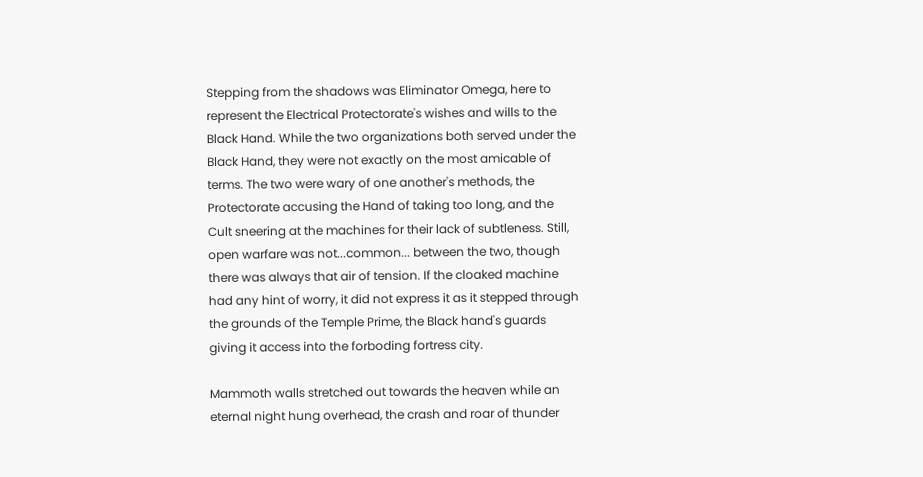Stepping from the shadows was Eliminator Omega, here to represent the Electrical Protectorate's wishes and wills to the Black Hand. While the two organizations both served under the Black Hand, they were not exactly on the most amicable of terms. The two were wary of one another's methods, the Protectorate accusing the Hand of taking too long, and the Cult sneering at the machines for their lack of subtleness. Still, open warfare was not...common... between the two, though there was always that air of tension. If the cloaked machine had any hint of worry, it did not express it as it stepped through the grounds of the Temple Prime, the Black hand's guards giving it access into the forboding fortress city.

Mammoth walls stretched out towards the heaven while an eternal night hung overhead, the crash and roar of thunder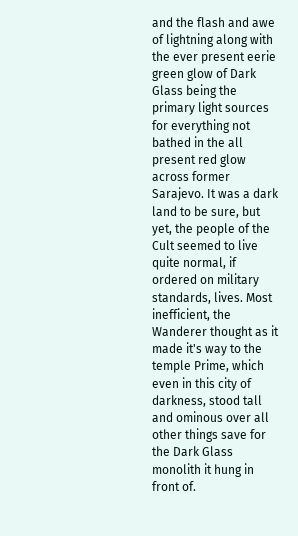and the flash and awe of lightning along with the ever present eerie green glow of Dark Glass being the primary light sources for everything not bathed in the all present red glow across former Sarajevo. It was a dark land to be sure, but yet, the people of the Cult seemed to live quite normal, if ordered on military standards, lives. Most inefficient, the Wanderer thought as it made it's way to the temple Prime, which even in this city of darkness, stood tall and ominous over all other things save for the Dark Glass monolith it hung in front of.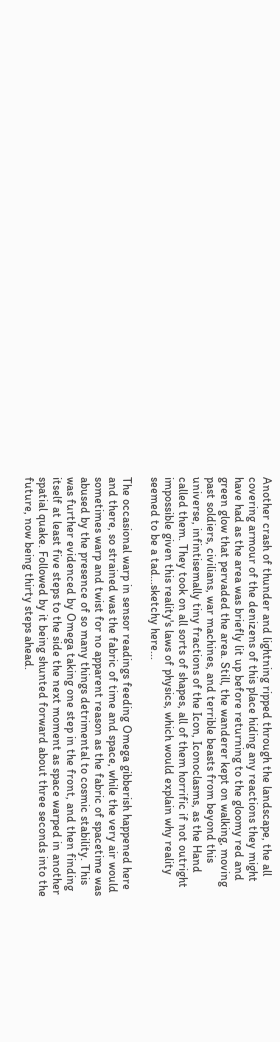Another crash of thunder and lightning ripped through the landscape, the all covering armour of the denizens of this place hiding any reactions they might have had as the area was briefly lit up before returning to the gloomy red and green glow that pervaded the area. Still, the wanderer kept on walking, moving past soldiers, civilians, war machines, and terrible beasts from beyond this universe, infintisemally tiny fractions of the Icon, Iconoclasms, as the Hand called them. They took on all sorts of shapes, all of them horrific if not outright impossible given this reality's laws of physics, which would explain why reality seemed to be a tad...sketchy here...

The occasional warp in sensor readings feeding Omega gibberish happened here and there, so strained was the fabric of time and space, while the very air would sometimes warp and twist for no apparent reason as the fabric of spacetime was abused by the presence of so many things detrimental to cosmic stability. This was further evidenced by Omega taking one step in the front, and then finding itself at least five steps to the side the next moment as space warped in another spatial quake. Followed by it being shunted forward about three seconds into the future, now being thirty steps ahead.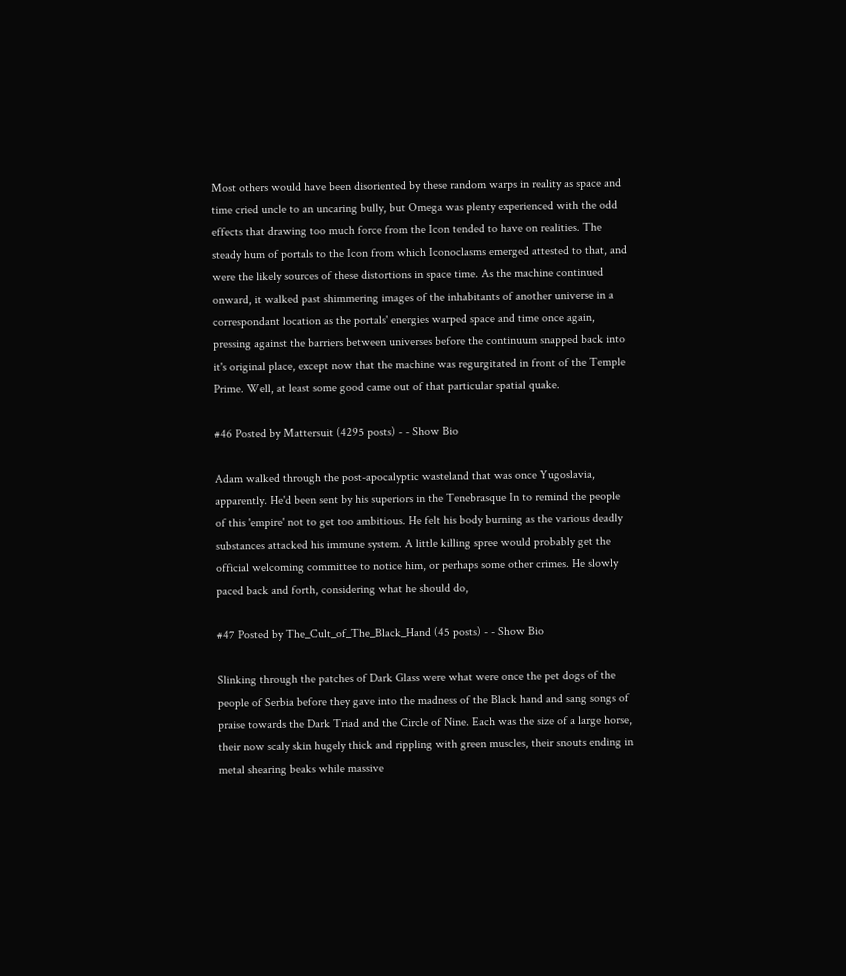Most others would have been disoriented by these random warps in reality as space and time cried uncle to an uncaring bully, but Omega was plenty experienced with the odd effects that drawing too much force from the Icon tended to have on realities. The steady hum of portals to the Icon from which Iconoclasms emerged attested to that, and were the likely sources of these distortions in space time. As the machine continued onward, it walked past shimmering images of the inhabitants of another universe in a correspondant location as the portals' energies warped space and time once again, pressing against the barriers between universes before the continuum snapped back into it's original place, except now that the machine was regurgitated in front of the Temple Prime. Well, at least some good came out of that particular spatial quake.

#46 Posted by Mattersuit (4295 posts) - - Show Bio

Adam walked through the post-apocalyptic wasteland that was once Yugoslavia, apparently. He'd been sent by his superiors in the Tenebrasque In to remind the people of this 'empire' not to get too ambitious. He felt his body burning as the various deadly substances attacked his immune system. A little killing spree would probably get the official welcoming committee to notice him, or perhaps some other crimes. He slowly paced back and forth, considering what he should do,

#47 Posted by The_Cult_of_The_Black_Hand (45 posts) - - Show Bio

Slinking through the patches of Dark Glass were what were once the pet dogs of the people of Serbia before they gave into the madness of the Black hand and sang songs of praise towards the Dark Triad and the Circle of Nine. Each was the size of a large horse, their now scaly skin hugely thick and rippling with green muscles, their snouts ending in metal shearing beaks while massive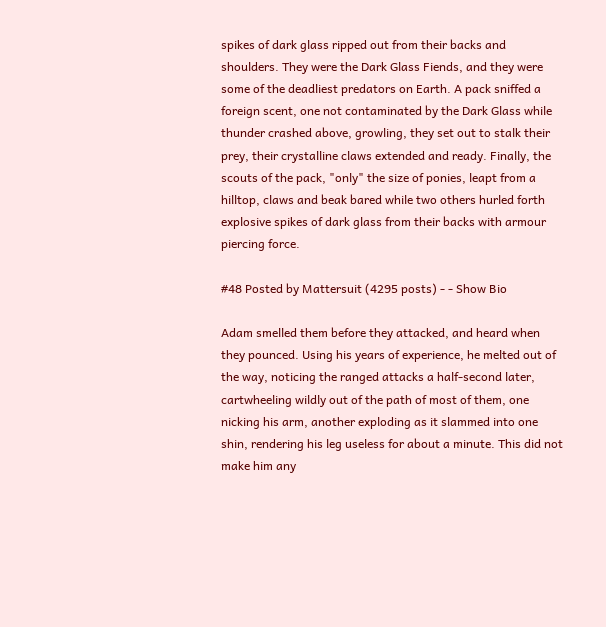spikes of dark glass ripped out from their backs and shoulders. They were the Dark Glass Fiends, and they were some of the deadliest predators on Earth. A pack sniffed a foreign scent, one not contaminated by the Dark Glass while thunder crashed above, growling, they set out to stalk their prey, their crystalline claws extended and ready. Finally, the scouts of the pack, "only" the size of ponies, leapt from a hilltop, claws and beak bared while two others hurled forth explosive spikes of dark glass from their backs with armour piercing force.

#48 Posted by Mattersuit (4295 posts) - - Show Bio

Adam smelled them before they attacked, and heard when they pounced. Using his years of experience, he melted out of the way, noticing the ranged attacks a half-second later, cartwheeling wildly out of the path of most of them, one nicking his arm, another exploding as it slammed into one shin, rendering his leg useless for about a minute. This did not make him any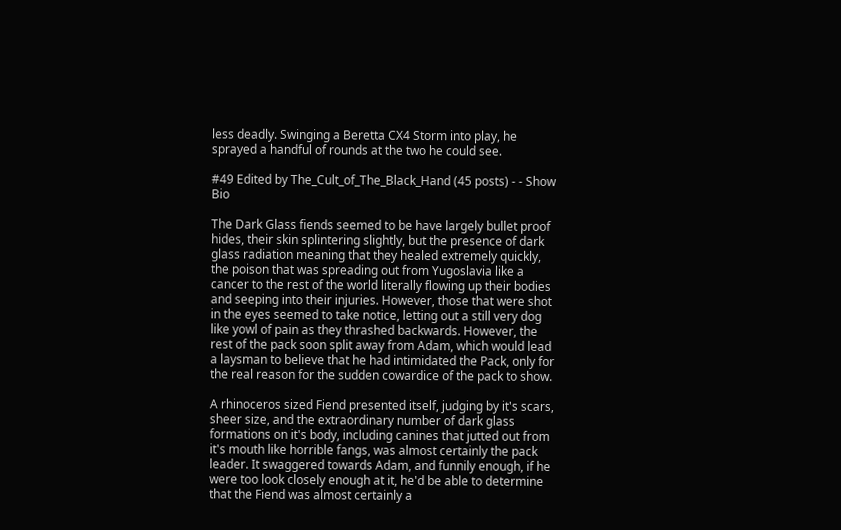less deadly. Swinging a Beretta CX4 Storm into play, he sprayed a handful of rounds at the two he could see.

#49 Edited by The_Cult_of_The_Black_Hand (45 posts) - - Show Bio

The Dark Glass fiends seemed to be have largely bullet proof hides, their skin splintering slightly, but the presence of dark glass radiation meaning that they healed extremely quickly, the poison that was spreading out from Yugoslavia like a cancer to the rest of the world literally flowing up their bodies and seeping into their injuries. However, those that were shot in the eyes seemed to take notice, letting out a still very dog like yowl of pain as they thrashed backwards. However, the rest of the pack soon split away from Adam, which would lead a laysman to believe that he had intimidated the Pack, only for the real reason for the sudden cowardice of the pack to show.

A rhinoceros sized Fiend presented itself, judging by it's scars, sheer size, and the extraordinary number of dark glass formations on it's body, including canines that jutted out from it's mouth like horrible fangs, was almost certainly the pack leader. It swaggered towards Adam, and funnily enough, if he were too look closely enough at it, he'd be able to determine that the Fiend was almost certainly a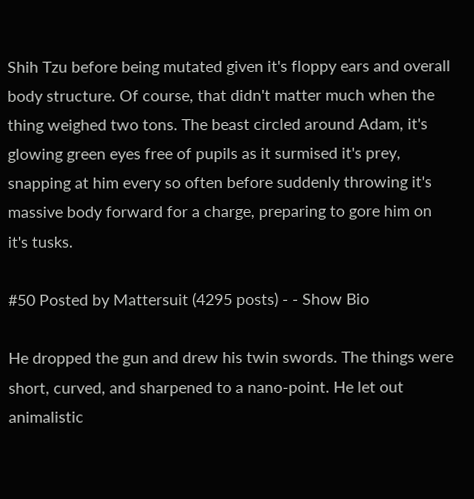Shih Tzu before being mutated given it's floppy ears and overall body structure. Of course, that didn't matter much when the thing weighed two tons. The beast circled around Adam, it's glowing green eyes free of pupils as it surmised it's prey, snapping at him every so often before suddenly throwing it's massive body forward for a charge, preparing to gore him on it's tusks.

#50 Posted by Mattersuit (4295 posts) - - Show Bio

He dropped the gun and drew his twin swords. The things were short, curved, and sharpened to a nano-point. He let out animalistic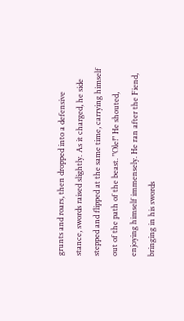grunts and roars, then dropped into a defensive stance, swords raised slightly. As it charged, he side stepped and flipped at the same time, carrying himself out of the path of the beast. "Ole!" He shouted, enjoying himself immensely. He ran after the Fiend, bringing in his swords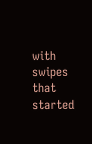with swipes that started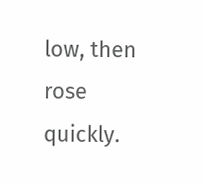low, then rose quickly.